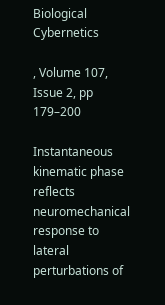Biological Cybernetics

, Volume 107, Issue 2, pp 179–200

Instantaneous kinematic phase reflects neuromechanical response to lateral perturbations of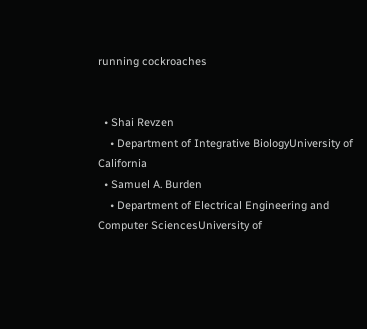running cockroaches


  • Shai Revzen
    • Department of Integrative BiologyUniversity of California
  • Samuel A. Burden
    • Department of Electrical Engineering and Computer SciencesUniversity of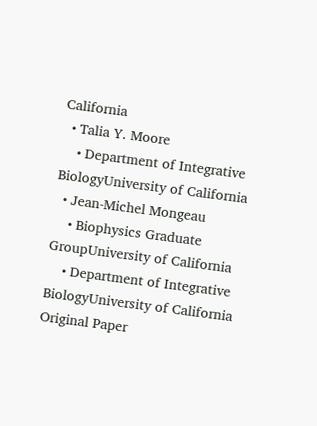California
  • Talia Y. Moore
    • Department of Integrative BiologyUniversity of California
  • Jean-Michel Mongeau
    • Biophysics Graduate GroupUniversity of California
    • Department of Integrative BiologyUniversity of California
Original Paper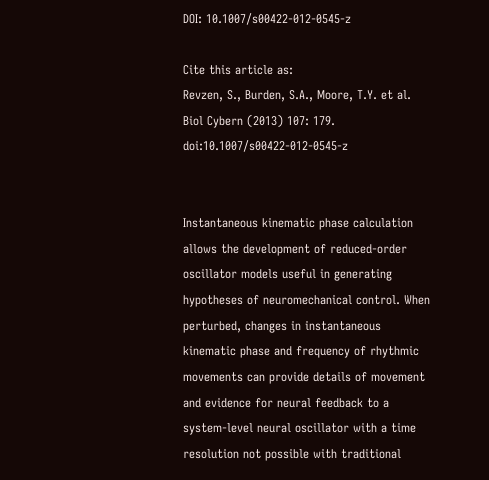DOI: 10.1007/s00422-012-0545-z

Cite this article as:
Revzen, S., Burden, S.A., Moore, T.Y. et al. Biol Cybern (2013) 107: 179. doi:10.1007/s00422-012-0545-z


Instantaneous kinematic phase calculation allows the development of reduced-order oscillator models useful in generating hypotheses of neuromechanical control. When perturbed, changes in instantaneous kinematic phase and frequency of rhythmic movements can provide details of movement and evidence for neural feedback to a system-level neural oscillator with a time resolution not possible with traditional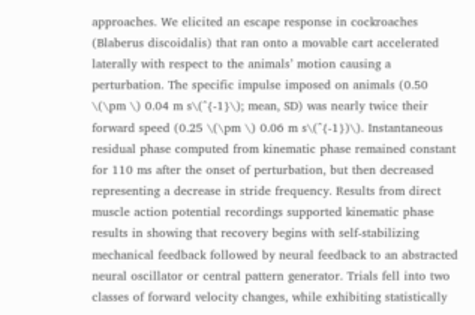approaches. We elicited an escape response in cockroaches (Blaberus discoidalis) that ran onto a movable cart accelerated laterally with respect to the animals’ motion causing a perturbation. The specific impulse imposed on animals (0.50 \(\pm \) 0.04 m s\(^{-1}\); mean, SD) was nearly twice their forward speed (0.25 \(\pm \) 0.06 m s\(^{-1})\). Instantaneous residual phase computed from kinematic phase remained constant for 110 ms after the onset of perturbation, but then decreased representing a decrease in stride frequency. Results from direct muscle action potential recordings supported kinematic phase results in showing that recovery begins with self-stabilizing mechanical feedback followed by neural feedback to an abstracted neural oscillator or central pattern generator. Trials fell into two classes of forward velocity changes, while exhibiting statistically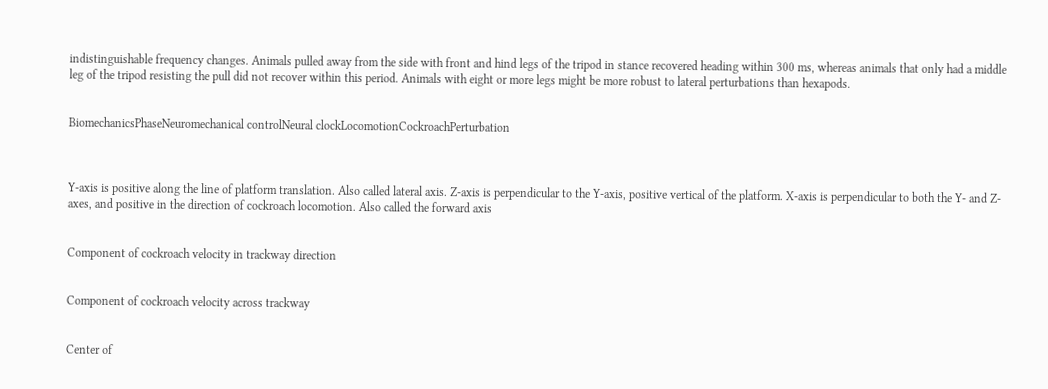indistinguishable frequency changes. Animals pulled away from the side with front and hind legs of the tripod in stance recovered heading within 300 ms, whereas animals that only had a middle leg of the tripod resisting the pull did not recover within this period. Animals with eight or more legs might be more robust to lateral perturbations than hexapods.


BiomechanicsPhaseNeuromechanical controlNeural clockLocomotionCockroachPerturbation



Y-axis is positive along the line of platform translation. Also called lateral axis. Z-axis is perpendicular to the Y-axis, positive vertical of the platform. X-axis is perpendicular to both the Y- and Z-axes, and positive in the direction of cockroach locomotion. Also called the forward axis


Component of cockroach velocity in trackway direction


Component of cockroach velocity across trackway


Center of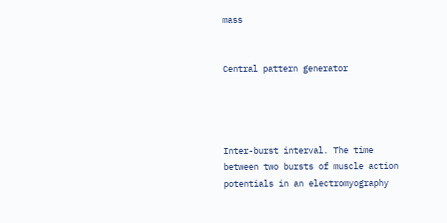mass


Central pattern generator




Inter-burst interval. The time between two bursts of muscle action potentials in an electromyography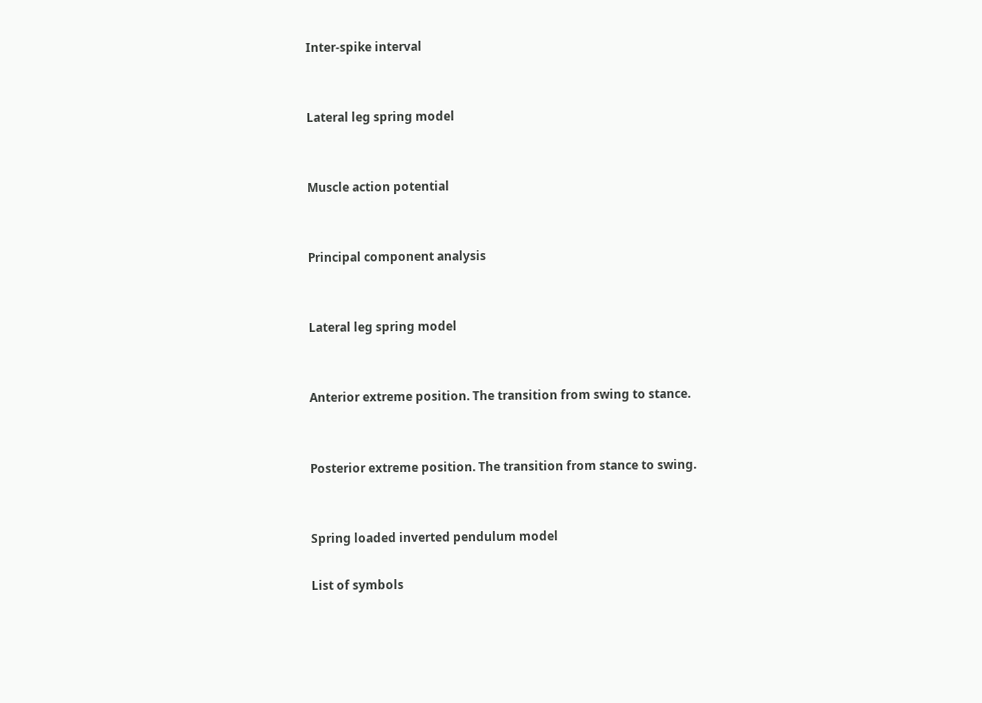Inter-spike interval


Lateral leg spring model


Muscle action potential


Principal component analysis


Lateral leg spring model


Anterior extreme position. The transition from swing to stance.


Posterior extreme position. The transition from stance to swing.


Spring loaded inverted pendulum model

List of symbols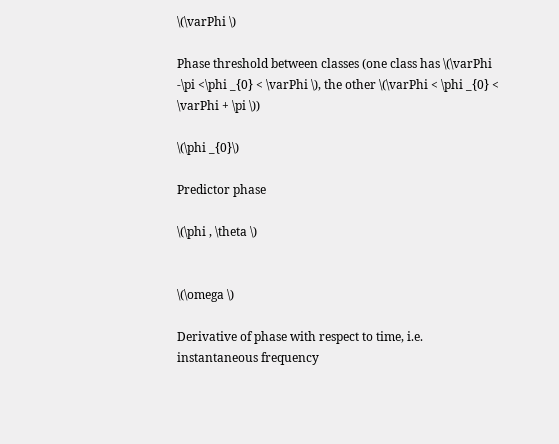\(\varPhi \)

Phase threshold between classes (one class has \(\varPhi -\pi <\phi _{0} < \varPhi \), the other \(\varPhi < \phi _{0} < \varPhi + \pi \))

\(\phi _{0}\)

Predictor phase

\(\phi , \theta \)


\(\omega \)

Derivative of phase with respect to time, i.e. instantaneous frequency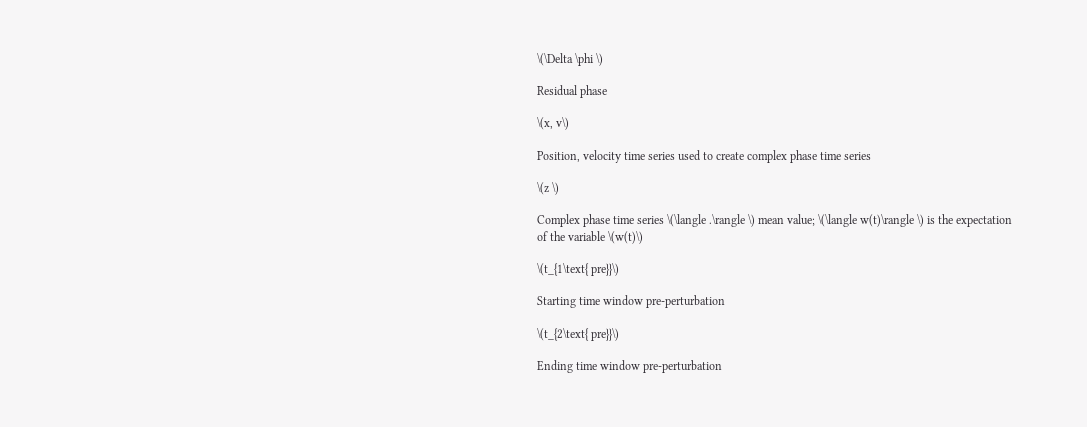\(\Delta \phi \)

Residual phase

\(x, v\)

Position, velocity time series used to create complex phase time series

\(z \)

Complex phase time series \(\langle .\rangle \) mean value; \(\langle w(t)\rangle \) is the expectation of the variable \(w(t)\)

\(t_{1\text{ pre}}\)

Starting time window pre-perturbation

\(t_{2\text{ pre}}\)

Ending time window pre-perturbation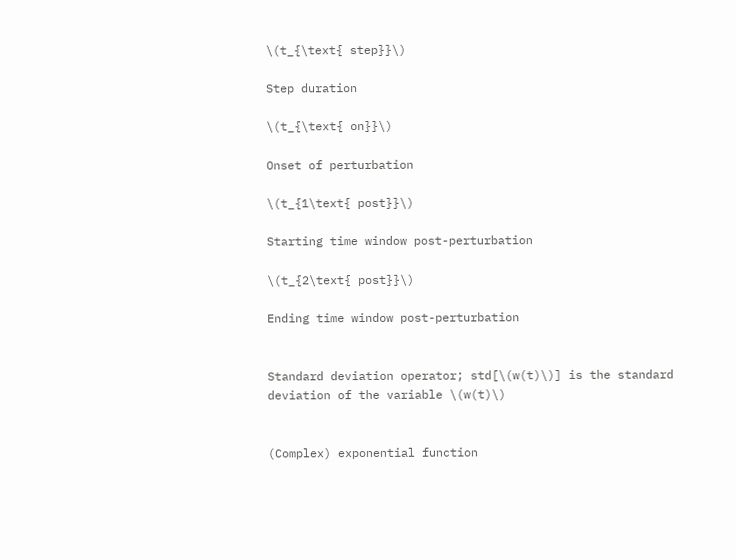\(t_{\text{ step}}\)

Step duration

\(t_{\text{ on}}\)

Onset of perturbation

\(t_{1\text{ post}}\)

Starting time window post-perturbation

\(t_{2\text{ post}}\)

Ending time window post-perturbation


Standard deviation operator; std[\(w(t)\)] is the standard deviation of the variable \(w(t)\)


(Complex) exponential function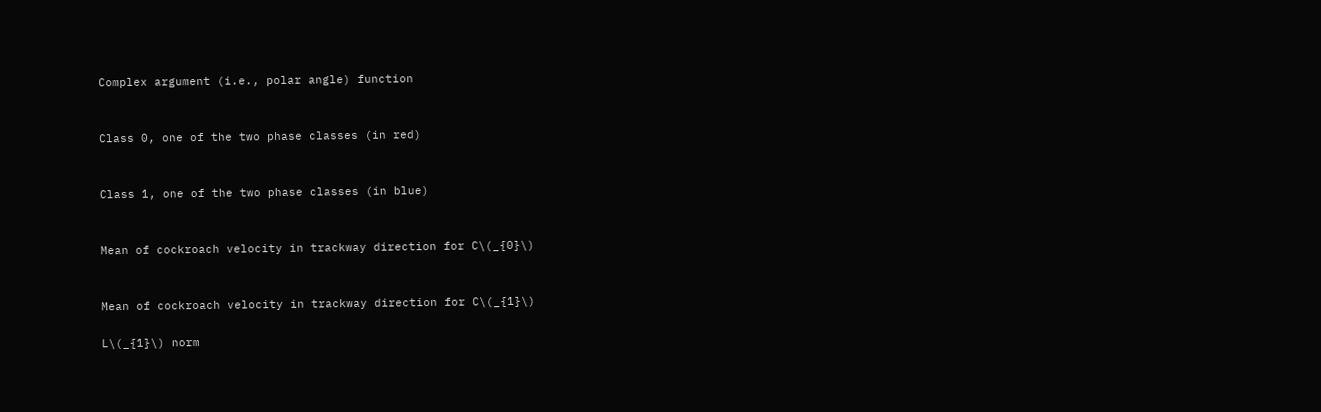Complex argument (i.e., polar angle) function


Class 0, one of the two phase classes (in red)


Class 1, one of the two phase classes (in blue)


Mean of cockroach velocity in trackway direction for C\(_{0}\)


Mean of cockroach velocity in trackway direction for C\(_{1}\)

L\(_{1}\) norm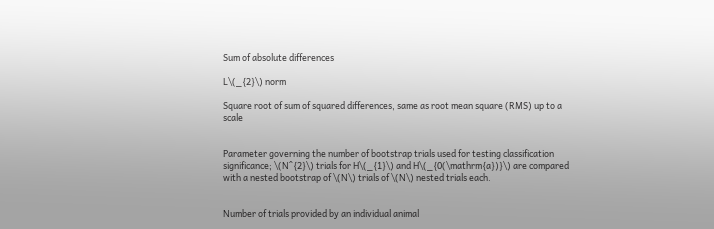Sum of absolute differences

L\(_{2}\) norm

Square root of sum of squared differences, same as root mean square (RMS) up to a scale


Parameter governing the number of bootstrap trials used for testing classification significance; \(N^{2}\) trials for H\(_{1}\) and H\(_{0(\mathrm{a})}\) are compared with a nested bootstrap of \(N\) trials of \(N\) nested trials each.


Number of trials provided by an individual animal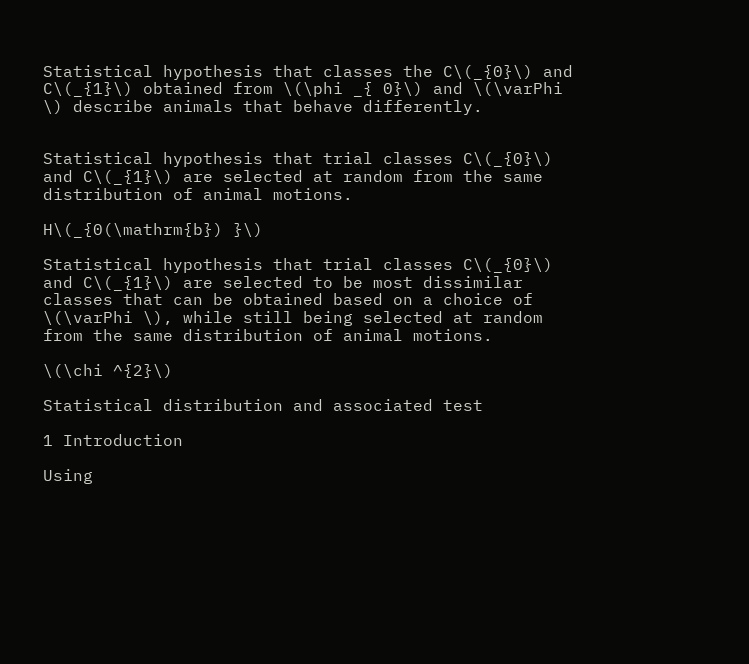Statistical hypothesis that classes the C\(_{0}\) and C\(_{1}\) obtained from \(\phi _{ 0}\) and \(\varPhi \) describe animals that behave differently.


Statistical hypothesis that trial classes C\(_{0}\) and C\(_{1}\) are selected at random from the same distribution of animal motions.

H\(_{0(\mathrm{b}) }\)

Statistical hypothesis that trial classes C\(_{0}\) and C\(_{1}\) are selected to be most dissimilar classes that can be obtained based on a choice of \(\varPhi \), while still being selected at random from the same distribution of animal motions.

\(\chi ^{2}\)

Statistical distribution and associated test

1 Introduction

Using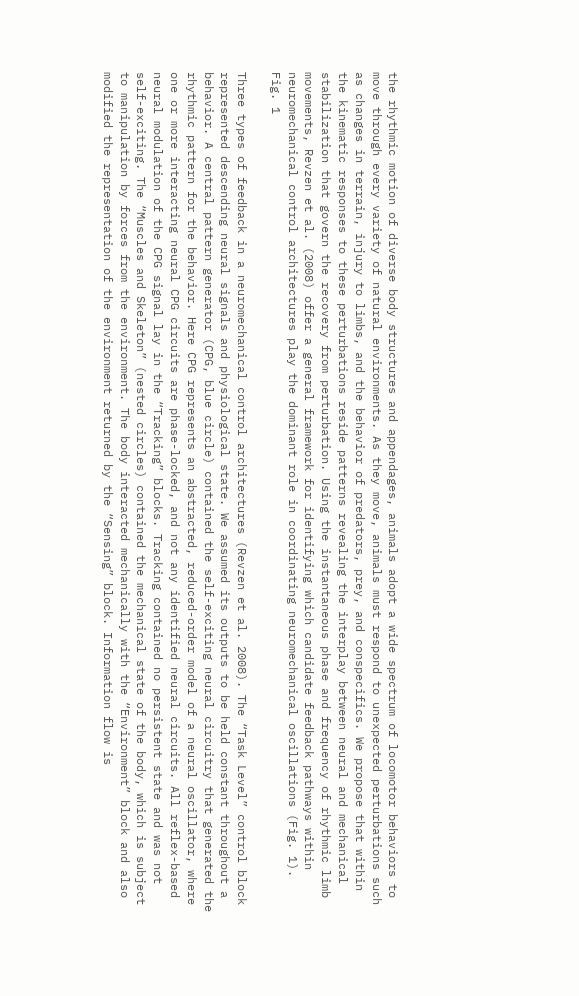the rhythmic motion of diverse body structures and appendages, animals adopt a wide spectrum of locomotor behaviors to move through every variety of natural environments. As they move, animals must respond to unexpected perturbations such as changes in terrain, injury to limbs, and the behavior of predators, prey, and conspecifics. We propose that within the kinematic responses to these perturbations reside patterns revealing the interplay between neural and mechanical stabilization that govern the recovery from perturbation. Using the instantaneous phase and frequency of rhythmic limb movements, Revzen et al. (2008) offer a general framework for identifying which candidate feedback pathways within neuromechanical control architectures play the dominant role in coordinating neuromechanical oscillations (Fig. 1).
Fig. 1

Three types of feedback in a neuromechanical control architectures (Revzen et al. 2008). The “Task Level” control block represented descending neural signals and physiological state. We assumed its outputs to be held constant throughout a behavior. A central pattern generator (CPG, blue circle) contained the self-exciting neural circuitry that generated the rhythmic pattern for the behavior. Here CPG represents an abstracted, reduced-order model of a neural oscillator, where one or more interacting neural CPG circuits are phase-locked, and not any identified neural circuits. All reflex-based neural modulation of the CPG signal lay in the “Tracking” blocks. Tracking contained no persistent state and was not self-exciting. The “Muscles and Skeleton” (nested circles) contained the mechanical state of the body, which is subject to manipulation by forces from the environment. The body interacted mechanically with the “Environment” block and also modified the representation of the environment returned by the “Sensing” block. Information flow is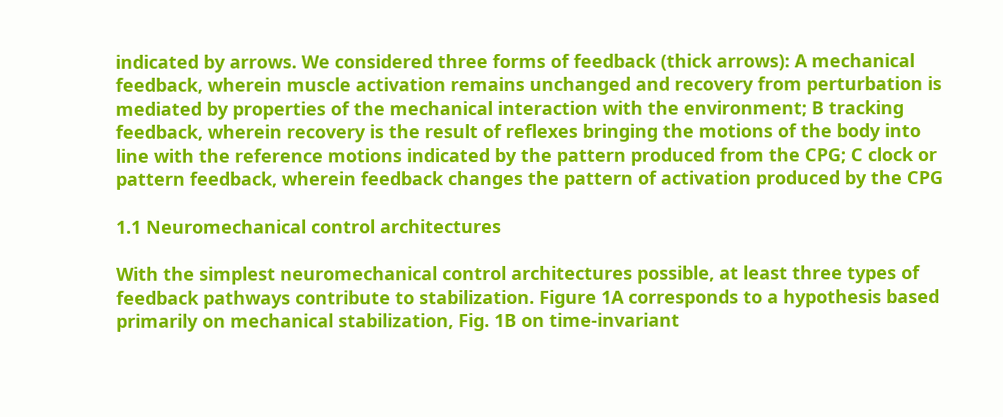indicated by arrows. We considered three forms of feedback (thick arrows): A mechanical feedback, wherein muscle activation remains unchanged and recovery from perturbation is mediated by properties of the mechanical interaction with the environment; B tracking feedback, wherein recovery is the result of reflexes bringing the motions of the body into line with the reference motions indicated by the pattern produced from the CPG; C clock or pattern feedback, wherein feedback changes the pattern of activation produced by the CPG

1.1 Neuromechanical control architectures

With the simplest neuromechanical control architectures possible, at least three types of feedback pathways contribute to stabilization. Figure 1A corresponds to a hypothesis based primarily on mechanical stabilization, Fig. 1B on time-invariant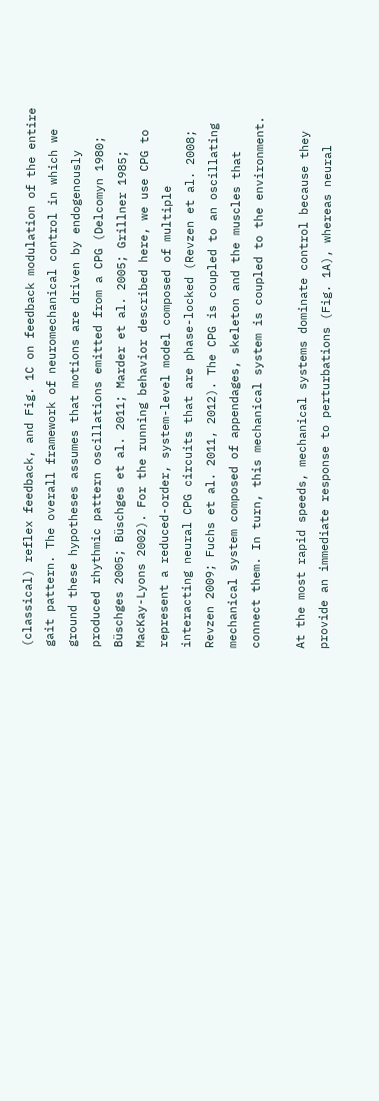(classical) reflex feedback, and Fig. 1C on feedback modulation of the entire gait pattern. The overall framework of neuromechanical control in which we ground these hypotheses assumes that motions are driven by endogenously produced rhythmic pattern oscillations emitted from a CPG (Delcomyn 1980; Büschges 2005; Büschges et al. 2011; Marder et al. 2005; Grillner 1985; MacKay-Lyons 2002). For the running behavior described here, we use CPG to represent a reduced-order, system-level model composed of multiple interacting neural CPG circuits that are phase-locked (Revzen et al. 2008; Revzen 2009; Fuchs et al. 2011, 2012). The CPG is coupled to an oscillating mechanical system composed of appendages, skeleton and the muscles that connect them. In turn, this mechanical system is coupled to the environment.

At the most rapid speeds, mechanical systems dominate control because they provide an immediate response to perturbations (Fig. 1A), whereas neural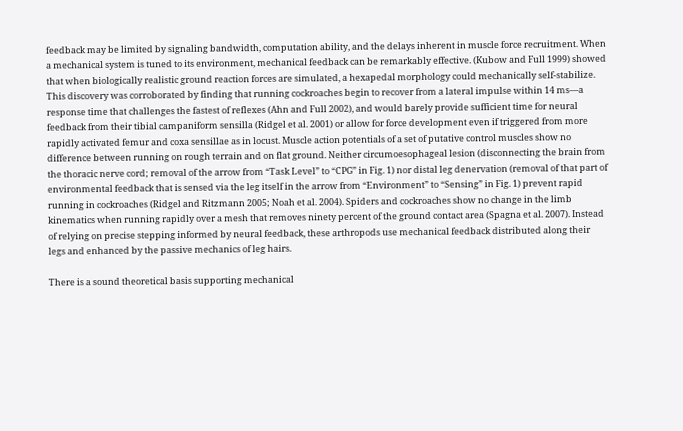feedback may be limited by signaling bandwidth, computation ability, and the delays inherent in muscle force recruitment. When a mechanical system is tuned to its environment, mechanical feedback can be remarkably effective. (Kubow and Full 1999) showed that when biologically realistic ground reaction forces are simulated, a hexapedal morphology could mechanically self-stabilize. This discovery was corroborated by finding that running cockroaches begin to recover from a lateral impulse within 14 ms—a response time that challenges the fastest of reflexes (Ahn and Full 2002), and would barely provide sufficient time for neural feedback from their tibial campaniform sensilla (Ridgel et al. 2001) or allow for force development even if triggered from more rapidly activated femur and coxa sensillae as in locust. Muscle action potentials of a set of putative control muscles show no difference between running on rough terrain and on flat ground. Neither circumoesophageal lesion (disconnecting the brain from the thoracic nerve cord; removal of the arrow from “Task Level” to “CPG” in Fig. 1) nor distal leg denervation (removal of that part of environmental feedback that is sensed via the leg itself in the arrow from “Environment” to “Sensing” in Fig. 1) prevent rapid running in cockroaches (Ridgel and Ritzmann 2005; Noah et al. 2004). Spiders and cockroaches show no change in the limb kinematics when running rapidly over a mesh that removes ninety percent of the ground contact area (Spagna et al. 2007). Instead of relying on precise stepping informed by neural feedback, these arthropods use mechanical feedback distributed along their legs and enhanced by the passive mechanics of leg hairs.

There is a sound theoretical basis supporting mechanical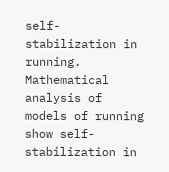self-stabilization in running. Mathematical analysis of models of running show self-stabilization in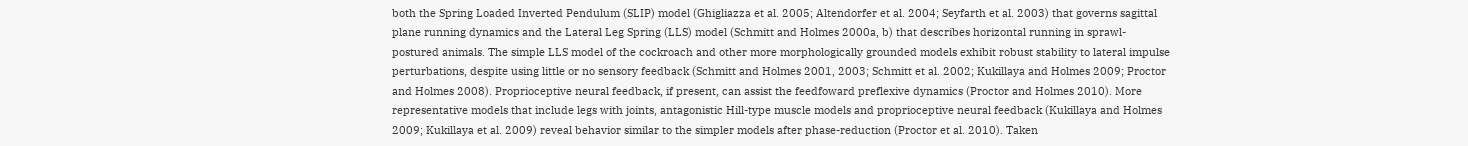both the Spring Loaded Inverted Pendulum (SLIP) model (Ghigliazza et al. 2005; Altendorfer et al. 2004; Seyfarth et al. 2003) that governs sagittal plane running dynamics and the Lateral Leg Spring (LLS) model (Schmitt and Holmes 2000a, b) that describes horizontal running in sprawl-postured animals. The simple LLS model of the cockroach and other more morphologically grounded models exhibit robust stability to lateral impulse perturbations, despite using little or no sensory feedback (Schmitt and Holmes 2001, 2003; Schmitt et al. 2002; Kukillaya and Holmes 2009; Proctor and Holmes 2008). Proprioceptive neural feedback, if present, can assist the feedfoward preflexive dynamics (Proctor and Holmes 2010). More representative models that include legs with joints, antagonistic Hill-type muscle models and proprioceptive neural feedback (Kukillaya and Holmes 2009; Kukillaya et al. 2009) reveal behavior similar to the simpler models after phase-reduction (Proctor et al. 2010). Taken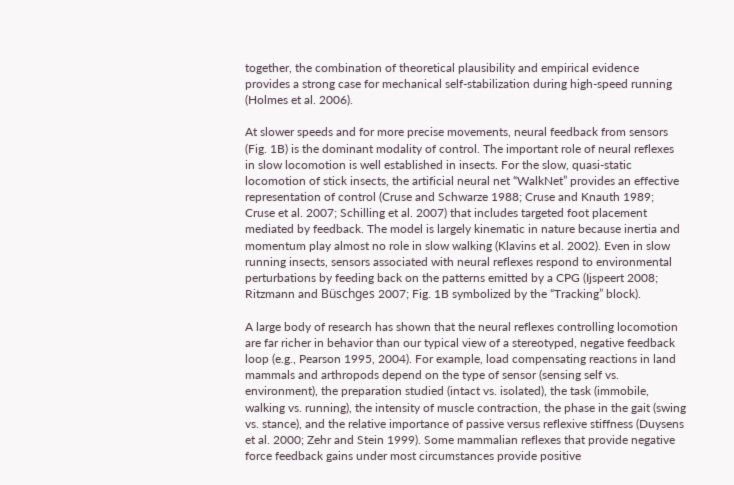together, the combination of theoretical plausibility and empirical evidence provides a strong case for mechanical self-stabilization during high-speed running (Holmes et al. 2006).

At slower speeds and for more precise movements, neural feedback from sensors (Fig. 1B) is the dominant modality of control. The important role of neural reflexes in slow locomotion is well established in insects. For the slow, quasi-static locomotion of stick insects, the artificial neural net “WalkNet” provides an effective representation of control (Cruse and Schwarze 1988; Cruse and Knauth 1989; Cruse et al. 2007; Schilling et al. 2007) that includes targeted foot placement mediated by feedback. The model is largely kinematic in nature because inertia and momentum play almost no role in slow walking (Klavins et al. 2002). Even in slow running insects, sensors associated with neural reflexes respond to environmental perturbations by feeding back on the patterns emitted by a CPG (Ijspeert 2008; Ritzmann and Büschges 2007; Fig. 1B symbolized by the “Tracking” block).

A large body of research has shown that the neural reflexes controlling locomotion are far richer in behavior than our typical view of a stereotyped, negative feedback loop (e.g., Pearson 1995, 2004). For example, load compensating reactions in land mammals and arthropods depend on the type of sensor (sensing self vs. environment), the preparation studied (intact vs. isolated), the task (immobile, walking vs. running), the intensity of muscle contraction, the phase in the gait (swing vs. stance), and the relative importance of passive versus reflexive stiffness (Duysens et al. 2000; Zehr and Stein 1999). Some mammalian reflexes that provide negative force feedback gains under most circumstances provide positive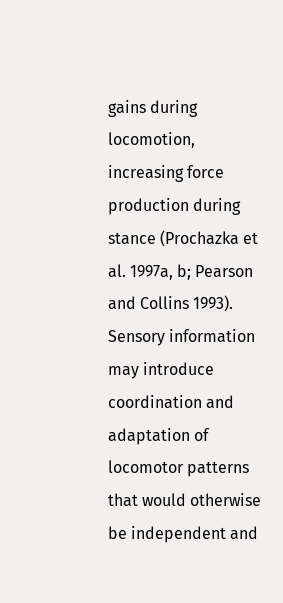gains during locomotion, increasing force production during stance (Prochazka et al. 1997a, b; Pearson and Collins 1993). Sensory information may introduce coordination and adaptation of locomotor patterns that would otherwise be independent and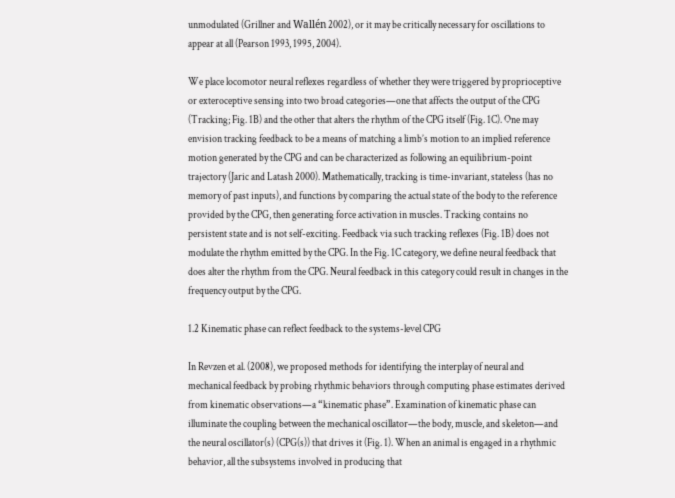unmodulated (Grillner and Wallén 2002), or it may be critically necessary for oscillations to appear at all (Pearson 1993, 1995, 2004).

We place locomotor neural reflexes regardless of whether they were triggered by proprioceptive or exteroceptive sensing into two broad categories—one that affects the output of the CPG (Tracking; Fig. 1B) and the other that alters the rhythm of the CPG itself (Fig. 1C). One may envision tracking feedback to be a means of matching a limb’s motion to an implied reference motion generated by the CPG and can be characterized as following an equilibrium-point trajectory (Jaric and Latash 2000). Mathematically, tracking is time-invariant, stateless (has no memory of past inputs), and functions by comparing the actual state of the body to the reference provided by the CPG, then generating force activation in muscles. Tracking contains no persistent state and is not self-exciting. Feedback via such tracking reflexes (Fig. 1B) does not modulate the rhythm emitted by the CPG. In the Fig. 1C category, we define neural feedback that does alter the rhythm from the CPG. Neural feedback in this category could result in changes in the frequency output by the CPG.

1.2 Kinematic phase can reflect feedback to the systems-level CPG

In Revzen et al. (2008), we proposed methods for identifying the interplay of neural and mechanical feedback by probing rhythmic behaviors through computing phase estimates derived from kinematic observations—a “kinematic phase”. Examination of kinematic phase can illuminate the coupling between the mechanical oscillator—the body, muscle, and skeleton—and the neural oscillator(s) (CPG(s)) that drives it (Fig. 1). When an animal is engaged in a rhythmic behavior, all the subsystems involved in producing that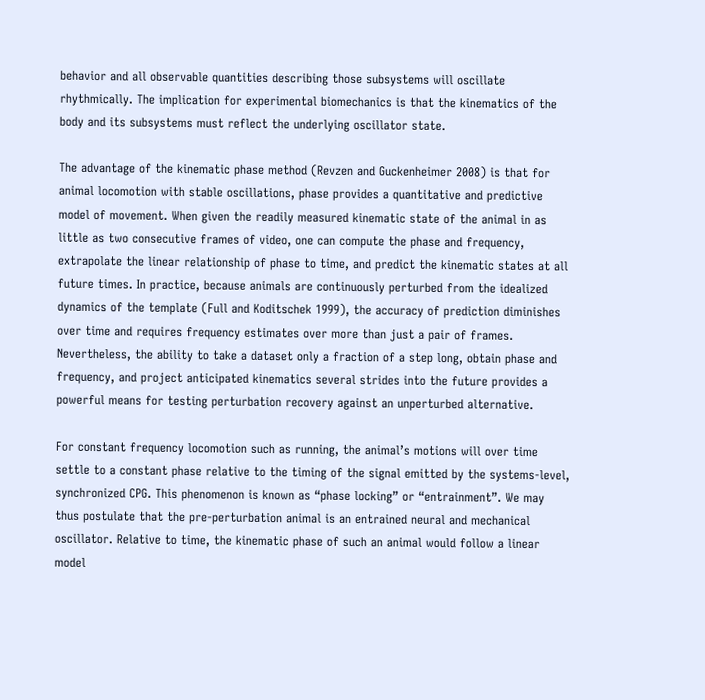behavior and all observable quantities describing those subsystems will oscillate rhythmically. The implication for experimental biomechanics is that the kinematics of the body and its subsystems must reflect the underlying oscillator state.

The advantage of the kinematic phase method (Revzen and Guckenheimer 2008) is that for animal locomotion with stable oscillations, phase provides a quantitative and predictive model of movement. When given the readily measured kinematic state of the animal in as little as two consecutive frames of video, one can compute the phase and frequency, extrapolate the linear relationship of phase to time, and predict the kinematic states at all future times. In practice, because animals are continuously perturbed from the idealized dynamics of the template (Full and Koditschek 1999), the accuracy of prediction diminishes over time and requires frequency estimates over more than just a pair of frames. Nevertheless, the ability to take a dataset only a fraction of a step long, obtain phase and frequency, and project anticipated kinematics several strides into the future provides a powerful means for testing perturbation recovery against an unperturbed alternative.

For constant frequency locomotion such as running, the animal’s motions will over time settle to a constant phase relative to the timing of the signal emitted by the systems-level, synchronized CPG. This phenomenon is known as “phase locking” or “entrainment”. We may thus postulate that the pre-perturbation animal is an entrained neural and mechanical oscillator. Relative to time, the kinematic phase of such an animal would follow a linear model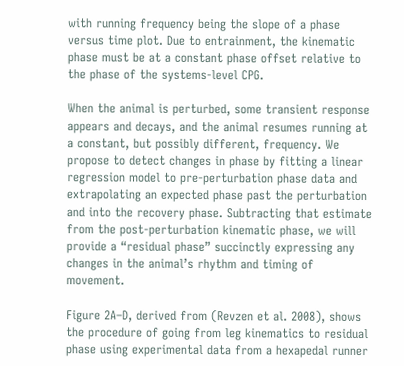with running frequency being the slope of a phase versus time plot. Due to entrainment, the kinematic phase must be at a constant phase offset relative to the phase of the systems-level CPG.

When the animal is perturbed, some transient response appears and decays, and the animal resumes running at a constant, but possibly different, frequency. We propose to detect changes in phase by fitting a linear regression model to pre-perturbation phase data and extrapolating an expected phase past the perturbation and into the recovery phase. Subtracting that estimate from the post-perturbation kinematic phase, we will provide a “residual phase” succinctly expressing any changes in the animal’s rhythm and timing of movement.

Figure 2A–D, derived from (Revzen et al. 2008), shows the procedure of going from leg kinematics to residual phase using experimental data from a hexapedal runner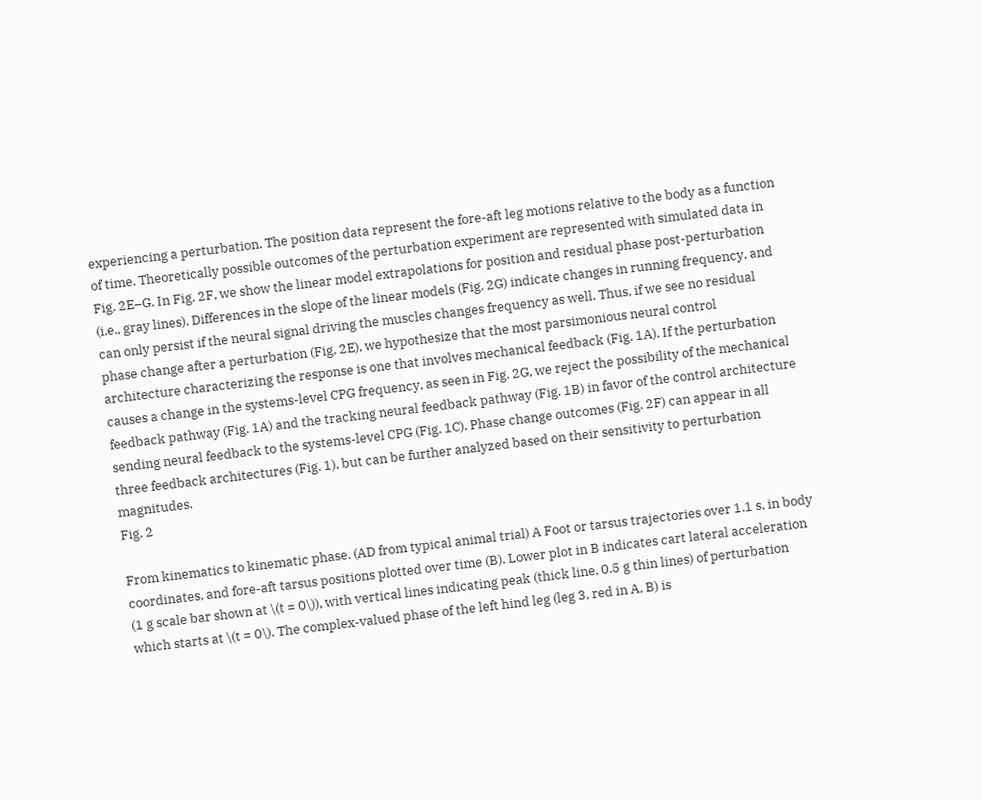experiencing a perturbation. The position data represent the fore-aft leg motions relative to the body as a function of time. Theoretically possible outcomes of the perturbation experiment are represented with simulated data in Fig. 2E–G. In Fig. 2F, we show the linear model extrapolations for position and residual phase post-perturbation (i.e., gray lines). Differences in the slope of the linear models (Fig. 2G) indicate changes in running frequency, and can only persist if the neural signal driving the muscles changes frequency as well. Thus, if we see no residual phase change after a perturbation (Fig. 2E), we hypothesize that the most parsimonious neural control architecture characterizing the response is one that involves mechanical feedback (Fig. 1A). If the perturbation causes a change in the systems-level CPG frequency, as seen in Fig. 2G, we reject the possibility of the mechanical feedback pathway (Fig. 1A) and the tracking neural feedback pathway (Fig. 1B) in favor of the control architecture sending neural feedback to the systems-level CPG (Fig. 1C). Phase change outcomes (Fig. 2F) can appear in all three feedback architectures (Fig. 1), but can be further analyzed based on their sensitivity to perturbation magnitudes.
Fig. 2

From kinematics to kinematic phase. (AD from typical animal trial) A Foot or tarsus trajectories over 1.1 s, in body coordinates, and fore-aft tarsus positions plotted over time (B). Lower plot in B indicates cart lateral acceleration (1 g scale bar shown at \(t = 0\)), with vertical lines indicating peak (thick line, 0.5 g thin lines) of perturbation which starts at \(t = 0\). The complex-valued phase of the left hind leg (leg 3, red in A, B) is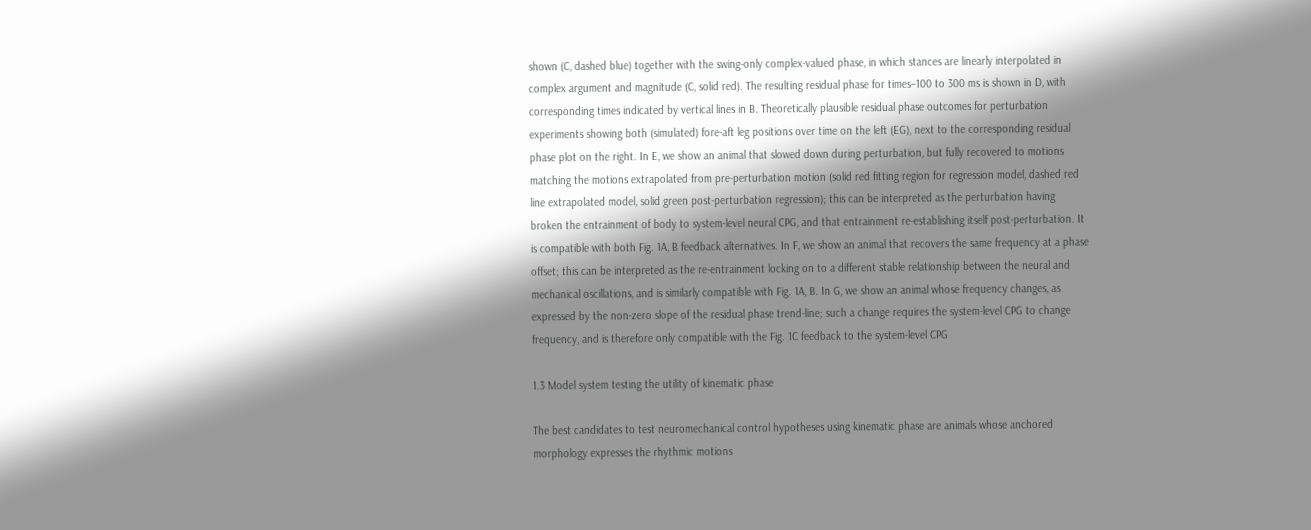shown (C, dashed blue) together with the swing-only complex-valued phase, in which stances are linearly interpolated in complex argument and magnitude (C, solid red). The resulting residual phase for times–100 to 300 ms is shown in D, with corresponding times indicated by vertical lines in B. Theoretically plausible residual phase outcomes for perturbation experiments showing both (simulated) fore-aft leg positions over time on the left (EG), next to the corresponding residual phase plot on the right. In E, we show an animal that slowed down during perturbation, but fully recovered to motions matching the motions extrapolated from pre-perturbation motion (solid red fitting region for regression model, dashed red line extrapolated model, solid green post-perturbation regression); this can be interpreted as the perturbation having broken the entrainment of body to system-level neural CPG, and that entrainment re-establishing itself post-perturbation. It is compatible with both Fig. 1A, B feedback alternatives. In F, we show an animal that recovers the same frequency at a phase offset; this can be interpreted as the re-entrainment locking on to a different stable relationship between the neural and mechanical oscillations, and is similarly compatible with Fig. 1A, B. In G, we show an animal whose frequency changes, as expressed by the non-zero slope of the residual phase trend-line; such a change requires the system-level CPG to change frequency, and is therefore only compatible with the Fig. 1C feedback to the system-level CPG

1.3 Model system testing the utility of kinematic phase

The best candidates to test neuromechanical control hypotheses using kinematic phase are animals whose anchored morphology expresses the rhythmic motions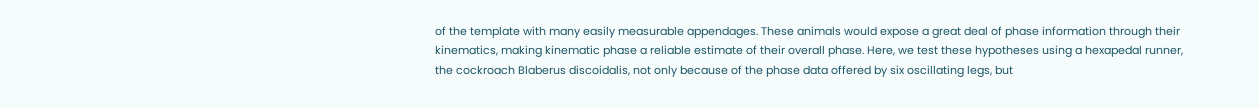of the template with many easily measurable appendages. These animals would expose a great deal of phase information through their kinematics, making kinematic phase a reliable estimate of their overall phase. Here, we test these hypotheses using a hexapedal runner, the cockroach Blaberus discoidalis, not only because of the phase data offered by six oscillating legs, but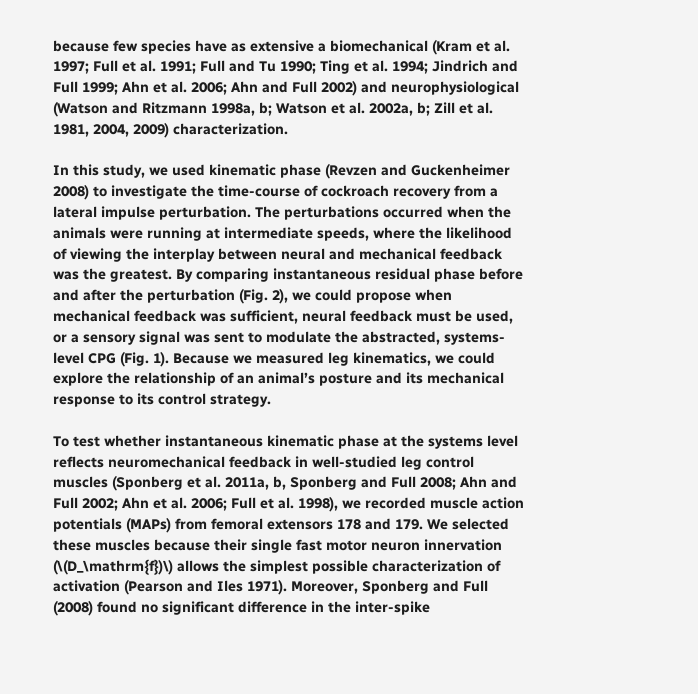because few species have as extensive a biomechanical (Kram et al. 1997; Full et al. 1991; Full and Tu 1990; Ting et al. 1994; Jindrich and Full 1999; Ahn et al. 2006; Ahn and Full 2002) and neurophysiological (Watson and Ritzmann 1998a, b; Watson et al. 2002a, b; Zill et al. 1981, 2004, 2009) characterization.

In this study, we used kinematic phase (Revzen and Guckenheimer 2008) to investigate the time-course of cockroach recovery from a lateral impulse perturbation. The perturbations occurred when the animals were running at intermediate speeds, where the likelihood of viewing the interplay between neural and mechanical feedback was the greatest. By comparing instantaneous residual phase before and after the perturbation (Fig. 2), we could propose when mechanical feedback was sufficient, neural feedback must be used, or a sensory signal was sent to modulate the abstracted, systems-level CPG (Fig. 1). Because we measured leg kinematics, we could explore the relationship of an animal’s posture and its mechanical response to its control strategy.

To test whether instantaneous kinematic phase at the systems level reflects neuromechanical feedback in well-studied leg control muscles (Sponberg et al. 2011a, b, Sponberg and Full 2008; Ahn and Full 2002; Ahn et al. 2006; Full et al. 1998), we recorded muscle action potentials (MAPs) from femoral extensors 178 and 179. We selected these muscles because their single fast motor neuron innervation (\(D_\mathrm{f})\) allows the simplest possible characterization of activation (Pearson and Iles 1971). Moreover, Sponberg and Full (2008) found no significant difference in the inter-spike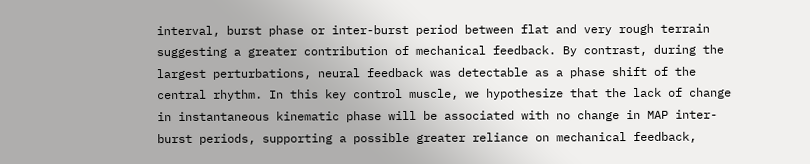interval, burst phase or inter-burst period between flat and very rough terrain suggesting a greater contribution of mechanical feedback. By contrast, during the largest perturbations, neural feedback was detectable as a phase shift of the central rhythm. In this key control muscle, we hypothesize that the lack of change in instantaneous kinematic phase will be associated with no change in MAP inter-burst periods, supporting a possible greater reliance on mechanical feedback,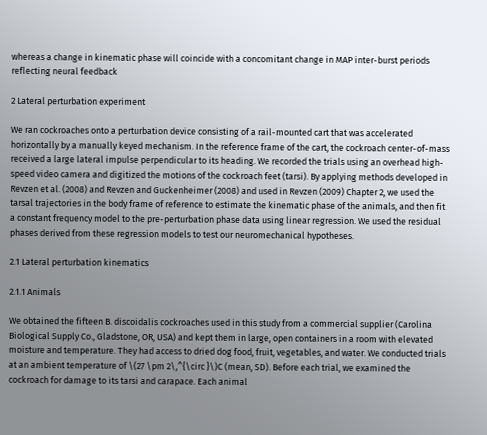whereas a change in kinematic phase will coincide with a concomitant change in MAP inter-burst periods reflecting neural feedback

2 Lateral perturbation experiment

We ran cockroaches onto a perturbation device consisting of a rail-mounted cart that was accelerated horizontally by a manually keyed mechanism. In the reference frame of the cart, the cockroach center-of-mass received a large lateral impulse perpendicular to its heading. We recorded the trials using an overhead high-speed video camera and digitized the motions of the cockroach feet (tarsi). By applying methods developed in Revzen et al. (2008) and Revzen and Guckenheimer (2008) and used in Revzen (2009) Chapter 2, we used the tarsal trajectories in the body frame of reference to estimate the kinematic phase of the animals, and then fit a constant frequency model to the pre-perturbation phase data using linear regression. We used the residual phases derived from these regression models to test our neuromechanical hypotheses.

2.1 Lateral perturbation kinematics

2.1.1 Animals

We obtained the fifteen B. discoidalis cockroaches used in this study from a commercial supplier (Carolina Biological Supply Co., Gladstone, OR, USA) and kept them in large, open containers in a room with elevated moisture and temperature. They had access to dried dog food, fruit, vegetables, and water. We conducted trials at an ambient temperature of \(27 \pm 2\,^{\circ }\)C (mean, SD). Before each trial, we examined the cockroach for damage to its tarsi and carapace. Each animal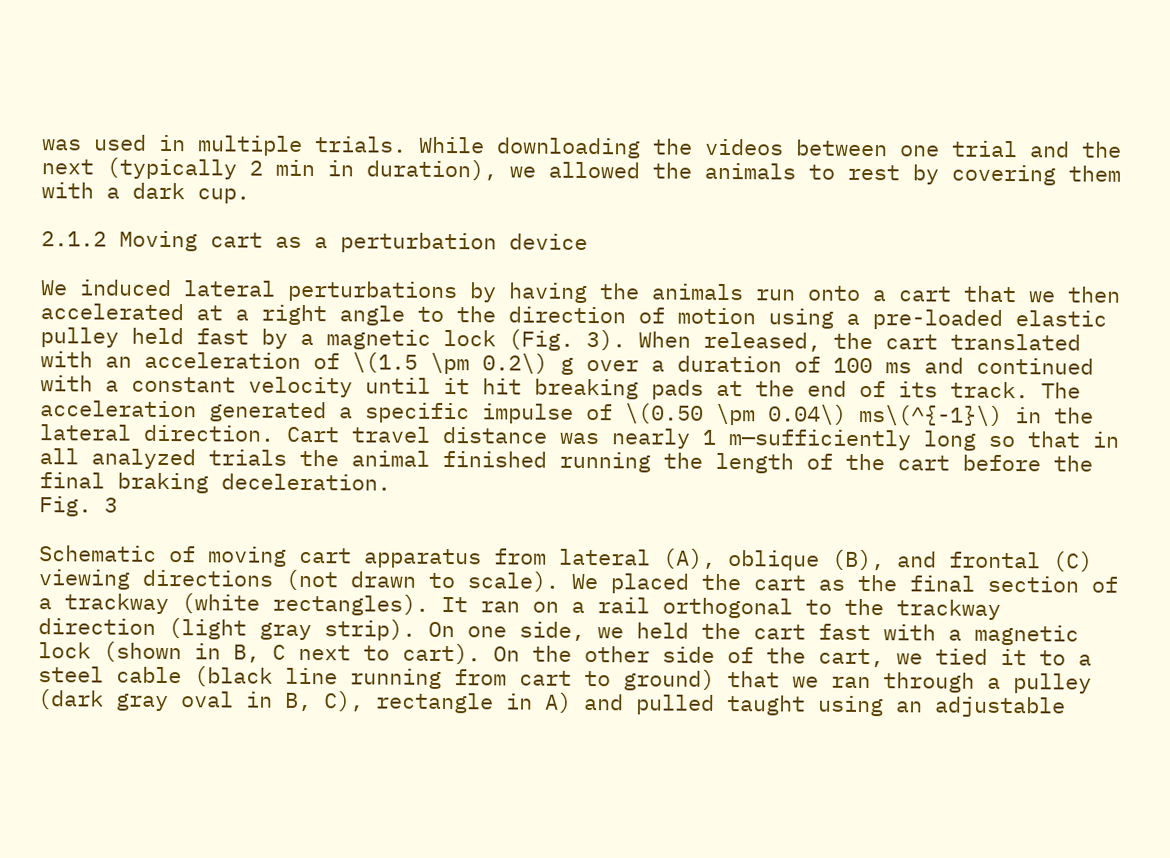was used in multiple trials. While downloading the videos between one trial and the next (typically 2 min in duration), we allowed the animals to rest by covering them with a dark cup.

2.1.2 Moving cart as a perturbation device

We induced lateral perturbations by having the animals run onto a cart that we then accelerated at a right angle to the direction of motion using a pre-loaded elastic pulley held fast by a magnetic lock (Fig. 3). When released, the cart translated with an acceleration of \(1.5 \pm 0.2\) g over a duration of 100 ms and continued with a constant velocity until it hit breaking pads at the end of its track. The acceleration generated a specific impulse of \(0.50 \pm 0.04\) ms\(^{-1}\) in the lateral direction. Cart travel distance was nearly 1 m—sufficiently long so that in all analyzed trials the animal finished running the length of the cart before the final braking deceleration.
Fig. 3

Schematic of moving cart apparatus from lateral (A), oblique (B), and frontal (C) viewing directions (not drawn to scale). We placed the cart as the final section of a trackway (white rectangles). It ran on a rail orthogonal to the trackway direction (light gray strip). On one side, we held the cart fast with a magnetic lock (shown in B, C next to cart). On the other side of the cart, we tied it to a steel cable (black line running from cart to ground) that we ran through a pulley (dark gray oval in B, C), rectangle in A) and pulled taught using an adjustable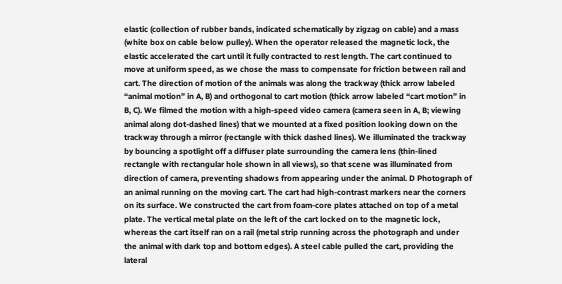elastic (collection of rubber bands, indicated schematically by zigzag on cable) and a mass (white box on cable below pulley). When the operator released the magnetic lock, the elastic accelerated the cart until it fully contracted to rest length. The cart continued to move at uniform speed, as we chose the mass to compensate for friction between rail and cart. The direction of motion of the animals was along the trackway (thick arrow labeled “animal motion” in A, B) and orthogonal to cart motion (thick arrow labeled “cart motion” in B, C). We filmed the motion with a high-speed video camera (camera seen in A, B; viewing animal along dot-dashed lines) that we mounted at a fixed position looking down on the trackway through a mirror (rectangle with thick dashed lines). We illuminated the trackway by bouncing a spotlight off a diffuser plate surrounding the camera lens (thin-lined rectangle with rectangular hole shown in all views), so that scene was illuminated from direction of camera, preventing shadows from appearing under the animal. D Photograph of an animal running on the moving cart. The cart had high-contrast markers near the corners on its surface. We constructed the cart from foam-core plates attached on top of a metal plate. The vertical metal plate on the left of the cart locked on to the magnetic lock, whereas the cart itself ran on a rail (metal strip running across the photograph and under the animal with dark top and bottom edges). A steel cable pulled the cart, providing the lateral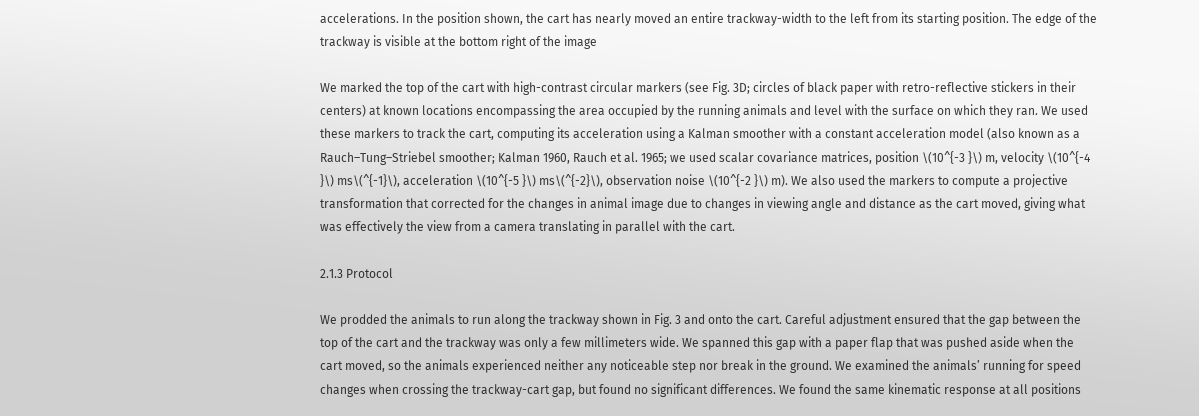accelerations. In the position shown, the cart has nearly moved an entire trackway-width to the left from its starting position. The edge of the trackway is visible at the bottom right of the image

We marked the top of the cart with high-contrast circular markers (see Fig. 3D; circles of black paper with retro-reflective stickers in their centers) at known locations encompassing the area occupied by the running animals and level with the surface on which they ran. We used these markers to track the cart, computing its acceleration using a Kalman smoother with a constant acceleration model (also known as a Rauch–Tung–Striebel smoother; Kalman 1960, Rauch et al. 1965; we used scalar covariance matrices, position \(10^{-3 }\) m, velocity \(10^{-4 }\) ms\(^{-1}\), acceleration \(10^{-5 }\) ms\(^{-2}\), observation noise \(10^{-2 }\) m). We also used the markers to compute a projective transformation that corrected for the changes in animal image due to changes in viewing angle and distance as the cart moved, giving what was effectively the view from a camera translating in parallel with the cart.

2.1.3 Protocol

We prodded the animals to run along the trackway shown in Fig. 3 and onto the cart. Careful adjustment ensured that the gap between the top of the cart and the trackway was only a few millimeters wide. We spanned this gap with a paper flap that was pushed aside when the cart moved, so the animals experienced neither any noticeable step nor break in the ground. We examined the animals’ running for speed changes when crossing the trackway-cart gap, but found no significant differences. We found the same kinematic response at all positions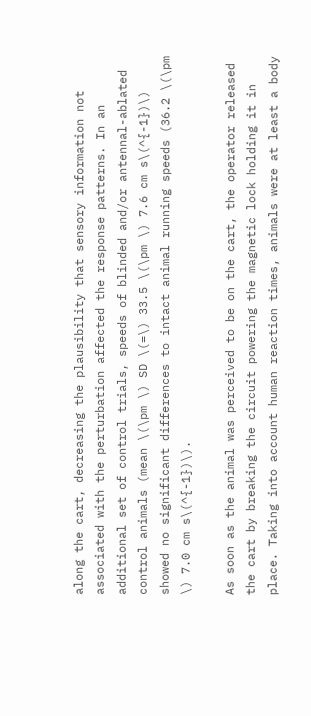along the cart, decreasing the plausibility that sensory information not associated with the perturbation affected the response patterns. In an additional set of control trials, speeds of blinded and/or antennal-ablated control animals (mean \(\pm \) SD \(=\) 33.5 \(\pm \) 7.6 cm s\(^{-1})\) showed no significant differences to intact animal running speeds (36.2 \(\pm \) 7.0 cm s\(^{-1})\).

As soon as the animal was perceived to be on the cart, the operator released the cart by breaking the circuit powering the magnetic lock holding it in place. Taking into account human reaction times, animals were at least a body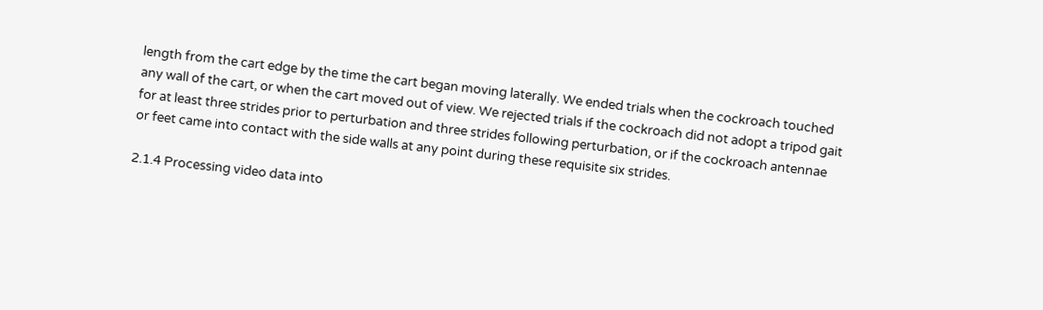length from the cart edge by the time the cart began moving laterally. We ended trials when the cockroach touched any wall of the cart, or when the cart moved out of view. We rejected trials if the cockroach did not adopt a tripod gait for at least three strides prior to perturbation and three strides following perturbation, or if the cockroach antennae or feet came into contact with the side walls at any point during these requisite six strides.

2.1.4 Processing video data into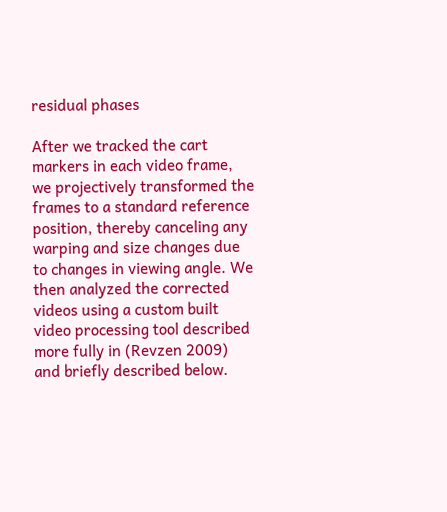residual phases

After we tracked the cart markers in each video frame, we projectively transformed the frames to a standard reference position, thereby canceling any warping and size changes due to changes in viewing angle. We then analyzed the corrected videos using a custom built video processing tool described more fully in (Revzen 2009) and briefly described below.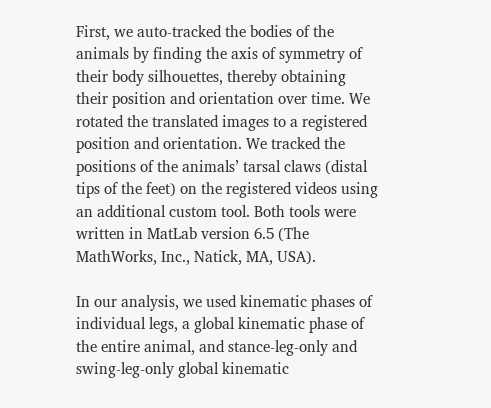First, we auto-tracked the bodies of the animals by finding the axis of symmetry of their body silhouettes, thereby obtaining their position and orientation over time. We rotated the translated images to a registered position and orientation. We tracked the positions of the animals’ tarsal claws (distal tips of the feet) on the registered videos using an additional custom tool. Both tools were written in MatLab version 6.5 (The MathWorks, Inc., Natick, MA, USA).

In our analysis, we used kinematic phases of individual legs, a global kinematic phase of the entire animal, and stance-leg-only and swing-leg-only global kinematic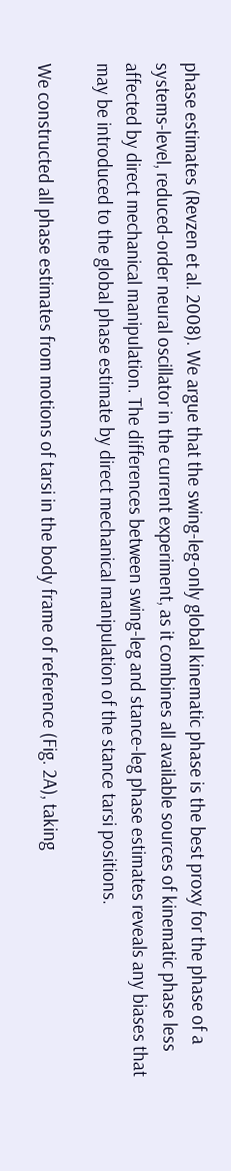phase estimates (Revzen et al. 2008). We argue that the swing-leg-only global kinematic phase is the best proxy for the phase of a systems-level, reduced-order neural oscillator in the current experiment, as it combines all available sources of kinematic phase less affected by direct mechanical manipulation. The differences between swing-leg and stance-leg phase estimates reveals any biases that may be introduced to the global phase estimate by direct mechanical manipulation of the stance tarsi positions.

We constructed all phase estimates from motions of tarsi in the body frame of reference (Fig. 2A), taking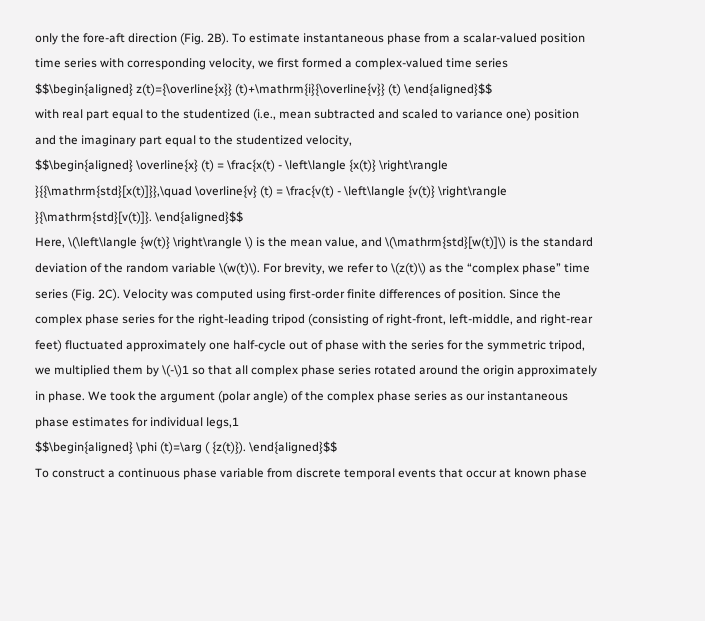only the fore-aft direction (Fig. 2B). To estimate instantaneous phase from a scalar-valued position time series with corresponding velocity, we first formed a complex-valued time series
$$\begin{aligned} z(t)={\overline{x}} (t)+\mathrm{i}{\overline{v}} (t) \end{aligned}$$
with real part equal to the studentized (i.e., mean subtracted and scaled to variance one) position and the imaginary part equal to the studentized velocity,
$$\begin{aligned} \overline{x} (t) = \frac{x(t) - \left\langle {x(t)} \right\rangle }{{\mathrm{std}[x(t)]}},\quad \overline{v} (t) = \frac{v(t) - \left\langle {v(t)} \right\rangle }{\mathrm{std}[v(t)]}. \end{aligned}$$
Here, \(\left\langle {w(t)} \right\rangle \) is the mean value, and \(\mathrm{std}[w(t)]\) is the standard deviation of the random variable \(w(t)\). For brevity, we refer to \(z(t)\) as the “complex phase” time series (Fig. 2C). Velocity was computed using first-order finite differences of position. Since the complex phase series for the right-leading tripod (consisting of right-front, left-middle, and right-rear feet) fluctuated approximately one half-cycle out of phase with the series for the symmetric tripod, we multiplied them by \(-\)1 so that all complex phase series rotated around the origin approximately in phase. We took the argument (polar angle) of the complex phase series as our instantaneous phase estimates for individual legs,1
$$\begin{aligned} \phi (t)=\arg ( {z(t)}). \end{aligned}$$
To construct a continuous phase variable from discrete temporal events that occur at known phase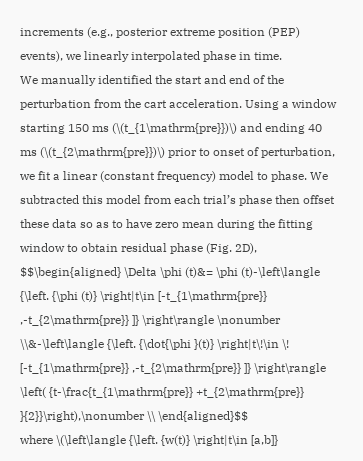increments (e.g., posterior extreme position (PEP) events), we linearly interpolated phase in time.
We manually identified the start and end of the perturbation from the cart acceleration. Using a window starting 150 ms (\(t_{1\mathrm{pre}})\) and ending 40 ms (\(t_{2\mathrm{pre}})\) prior to onset of perturbation, we fit a linear (constant frequency) model to phase. We subtracted this model from each trial’s phase then offset these data so as to have zero mean during the fitting window to obtain residual phase (Fig. 2D),
$$\begin{aligned} \Delta \phi (t)&= \phi (t)-\left\langle {\left. {\phi (t)} \right|t\in [-t_{1\mathrm{pre}} ,-t_{2\mathrm{pre}} ]} \right\rangle \nonumber \\&-\left\langle {\left. {\dot{\phi }(t)} \right|t\!\in \! [-t_{1\mathrm{pre}} ,-t_{2\mathrm{pre}} ]} \right\rangle \left( {t-\frac{t_{1\mathrm{pre}} +t_{2\mathrm{pre}} }{2}}\right),\nonumber \\ \end{aligned}$$
where \(\left\langle {\left. {w(t)} \right|t\in [a,b]}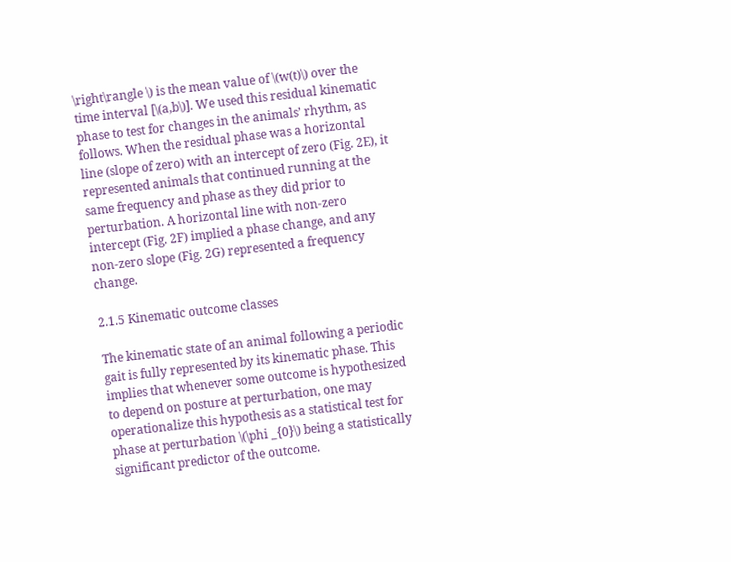\right\rangle \) is the mean value of \(w(t)\) over the time interval [\(a,b\)]. We used this residual kinematic phase to test for changes in the animals’ rhythm, as follows. When the residual phase was a horizontal line (slope of zero) with an intercept of zero (Fig. 2E), it represented animals that continued running at the same frequency and phase as they did prior to perturbation. A horizontal line with non-zero intercept (Fig. 2F) implied a phase change, and any non-zero slope (Fig. 2G) represented a frequency change.

2.1.5 Kinematic outcome classes

The kinematic state of an animal following a periodic gait is fully represented by its kinematic phase. This implies that whenever some outcome is hypothesized to depend on posture at perturbation, one may operationalize this hypothesis as a statistical test for phase at perturbation \(\phi _{0}\) being a statistically significant predictor of the outcome.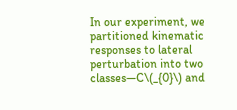In our experiment, we partitioned kinematic responses to lateral perturbation into two classes—C\(_{0}\) and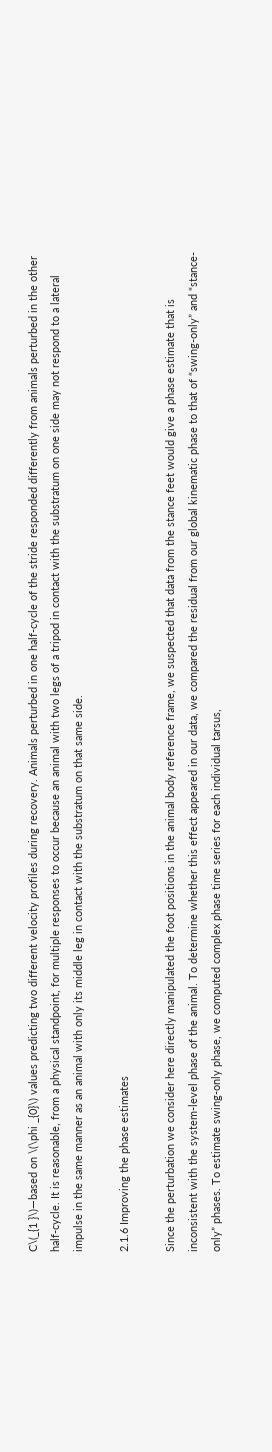C\(_{1 }\)—based on \(\phi _{0}\) values predicting two different velocity profiles during recovery. Animals perturbed in one half-cycle of the stride responded differently from animals perturbed in the other half-cycle. It is reasonable, from a physical standpoint, for multiple responses to occur because an animal with two legs of a tripod in contact with the substratum on one side may not respond to a lateral impulse in the same manner as an animal with only its middle leg in contact with the substratum on that same side.

2.1.6 Improving the phase estimates

Since the perturbation we consider here directly manipulated the foot positions in the animal body reference frame, we suspected that data from the stance feet would give a phase estimate that is inconsistent with the system-level phase of the animal. To determine whether this effect appeared in our data, we compared the residual from our global kinematic phase to that of “swing-only” and “stance-only” phases. To estimate swing-only phase, we computed complex phase time series for each individual tarsus,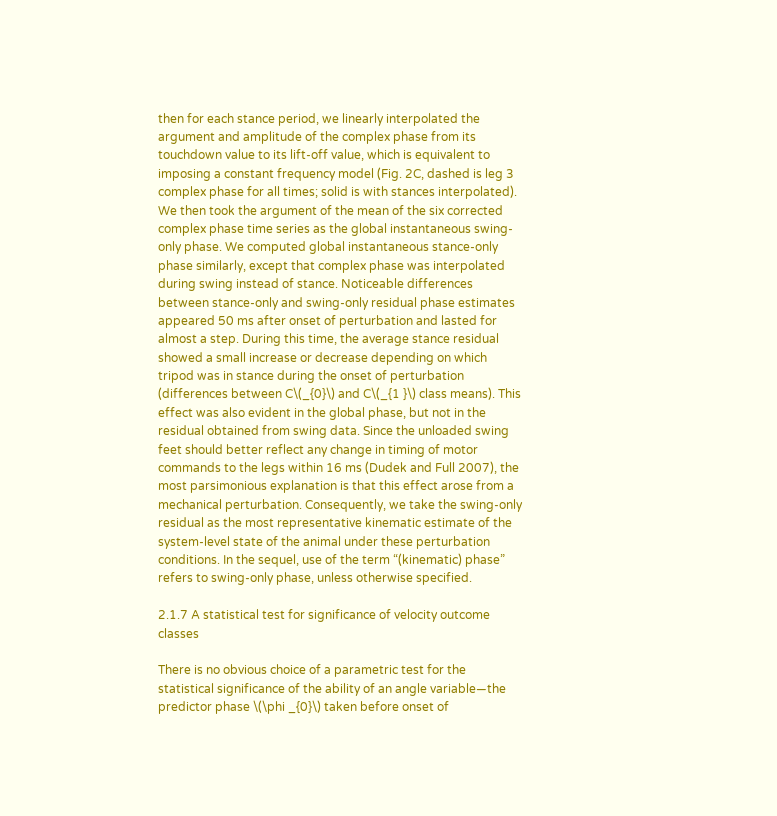then for each stance period, we linearly interpolated the argument and amplitude of the complex phase from its touchdown value to its lift-off value, which is equivalent to imposing a constant frequency model (Fig. 2C, dashed is leg 3 complex phase for all times; solid is with stances interpolated). We then took the argument of the mean of the six corrected complex phase time series as the global instantaneous swing-only phase. We computed global instantaneous stance-only phase similarly, except that complex phase was interpolated during swing instead of stance. Noticeable differences between stance-only and swing-only residual phase estimates appeared 50 ms after onset of perturbation and lasted for almost a step. During this time, the average stance residual showed a small increase or decrease depending on which tripod was in stance during the onset of perturbation (differences between C\(_{0}\) and C\(_{1 }\) class means). This effect was also evident in the global phase, but not in the residual obtained from swing data. Since the unloaded swing feet should better reflect any change in timing of motor commands to the legs within 16 ms (Dudek and Full 2007), the most parsimonious explanation is that this effect arose from a mechanical perturbation. Consequently, we take the swing-only residual as the most representative kinematic estimate of the system-level state of the animal under these perturbation conditions. In the sequel, use of the term “(kinematic) phase” refers to swing-only phase, unless otherwise specified.

2.1.7 A statistical test for significance of velocity outcome classes

There is no obvious choice of a parametric test for the statistical significance of the ability of an angle variable—the predictor phase \(\phi _{0}\) taken before onset of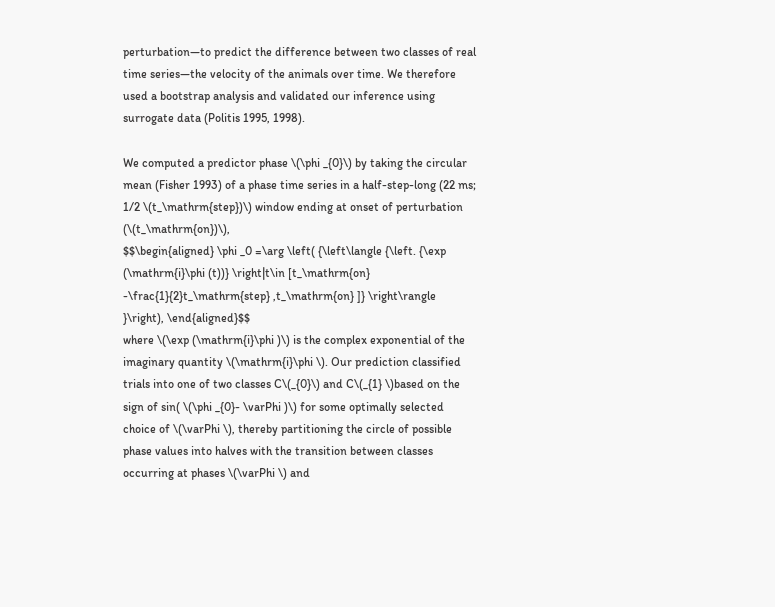perturbation—to predict the difference between two classes of real time series—the velocity of the animals over time. We therefore used a bootstrap analysis and validated our inference using surrogate data (Politis 1995, 1998).

We computed a predictor phase \(\phi _{0}\) by taking the circular mean (Fisher 1993) of a phase time series in a half-step-long (22 ms; 1/2 \(t_\mathrm{step})\) window ending at onset of perturbation (\(t_\mathrm{on})\),
$$\begin{aligned} \phi _0 =\arg \left( {\left\langle {\left. {\exp (\mathrm{i}\phi (t))} \right|t\in [t_\mathrm{on} -\frac{1}{2}t_\mathrm{step} ,t_\mathrm{on} ]} \right\rangle }\right), \end{aligned}$$
where \(\exp (\mathrm{i}\phi )\) is the complex exponential of the imaginary quantity \(\mathrm{i}\phi \). Our prediction classified trials into one of two classes C\(_{0}\) and C\(_{1} \)based on the sign of sin( \(\phi _{0}- \varPhi )\) for some optimally selected choice of \(\varPhi \), thereby partitioning the circle of possible phase values into halves with the transition between classes occurring at phases \(\varPhi \) and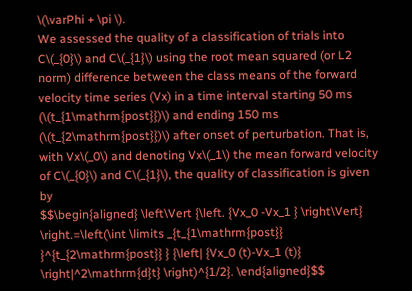\(\varPhi + \pi \).
We assessed the quality of a classification of trials into C\(_{0}\) and C\(_{1}\) using the root mean squared (or L2 norm) difference between the class means of the forward velocity time series (Vx) in a time interval starting 50 ms (\(t_{1\mathrm{post}})\) and ending 150 ms (\(t_{2\mathrm{post}})\) after onset of perturbation. That is, with Vx\(_0\) and denoting Vx\(_1\) the mean forward velocity of C\(_{0}\) and C\(_{1}\), the quality of classification is given by
$$\begin{aligned} \left\Vert {\left. {Vx_0 -Vx_1 } \right\Vert} \right.=\left(\int \limits _{t_{1\mathrm{post}} }^{t_{2\mathrm{post}} } {\left| {Vx_0 (t)-Vx_1 (t)} \right|^2\mathrm{d}t} \right)^{1/2}. \end{aligned}$$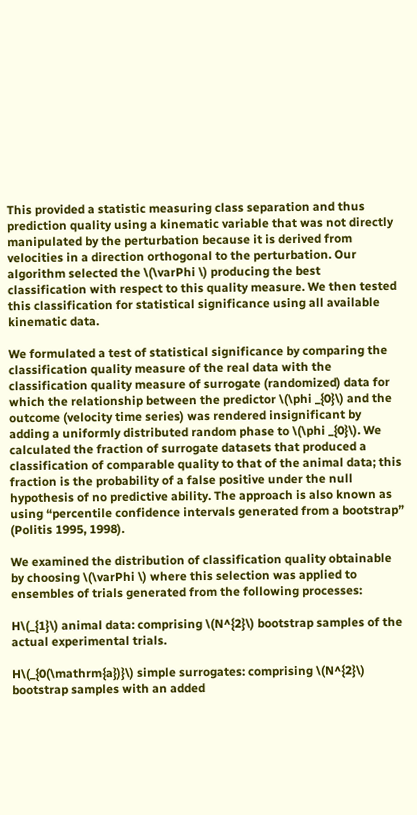This provided a statistic measuring class separation and thus prediction quality using a kinematic variable that was not directly manipulated by the perturbation because it is derived from velocities in a direction orthogonal to the perturbation. Our algorithm selected the \(\varPhi \) producing the best classification with respect to this quality measure. We then tested this classification for statistical significance using all available kinematic data.

We formulated a test of statistical significance by comparing the classification quality measure of the real data with the classification quality measure of surrogate (randomized) data for which the relationship between the predictor \(\phi _{0}\) and the outcome (velocity time series) was rendered insignificant by adding a uniformly distributed random phase to \(\phi _{0}\). We calculated the fraction of surrogate datasets that produced a classification of comparable quality to that of the animal data; this fraction is the probability of a false positive under the null hypothesis of no predictive ability. The approach is also known as using “percentile confidence intervals generated from a bootstrap” (Politis 1995, 1998).

We examined the distribution of classification quality obtainable by choosing \(\varPhi \) where this selection was applied to ensembles of trials generated from the following processes:

H\(_{1}\) animal data: comprising \(N^{2}\) bootstrap samples of the actual experimental trials.

H\(_{0(\mathrm{a})}\) simple surrogates: comprising \(N^{2}\) bootstrap samples with an added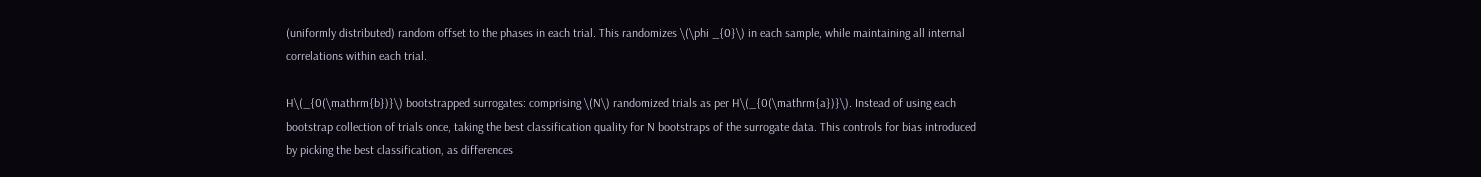(uniformly distributed) random offset to the phases in each trial. This randomizes \(\phi _{0}\) in each sample, while maintaining all internal correlations within each trial.

H\(_{0(\mathrm{b})}\) bootstrapped surrogates: comprising \(N\) randomized trials as per H\(_{0(\mathrm{a})}\). Instead of using each bootstrap collection of trials once, taking the best classification quality for N bootstraps of the surrogate data. This controls for bias introduced by picking the best classification, as differences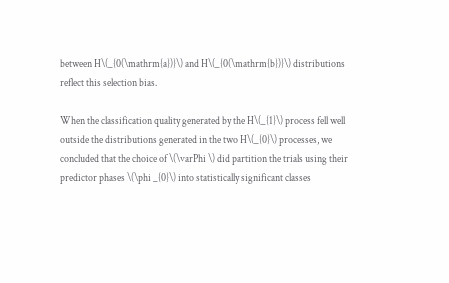between H\(_{0(\mathrm{a})}\) and H\(_{0(\mathrm{b})}\) distributions reflect this selection bias.

When the classification quality generated by the H\(_{1}\) process fell well outside the distributions generated in the two H\(_{0}\) processes, we concluded that the choice of \(\varPhi \) did partition the trials using their predictor phases \(\phi _{0}\) into statistically significant classes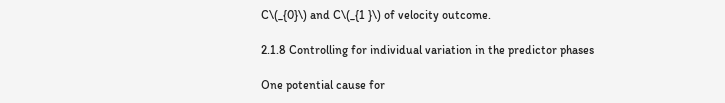C\(_{0}\) and C\(_{1 }\) of velocity outcome.

2.1.8 Controlling for individual variation in the predictor phases

One potential cause for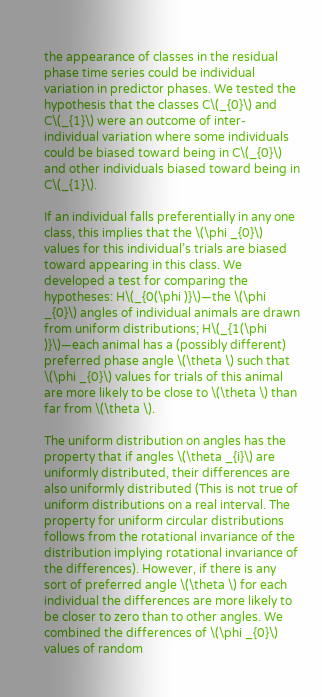the appearance of classes in the residual phase time series could be individual variation in predictor phases. We tested the hypothesis that the classes C\(_{0}\) and C\(_{1}\) were an outcome of inter-individual variation where some individuals could be biased toward being in C\(_{0}\) and other individuals biased toward being in C\(_{1}\).

If an individual falls preferentially in any one class, this implies that the \(\phi _{0}\) values for this individual’s trials are biased toward appearing in this class. We developed a test for comparing the hypotheses: H\(_{0(\phi )}\)—the \(\phi _{0}\) angles of individual animals are drawn from uniform distributions; H\(_{1(\phi )}\)—each animal has a (possibly different) preferred phase angle \(\theta \) such that \(\phi _{0}\) values for trials of this animal are more likely to be close to \(\theta \) than far from \(\theta \).

The uniform distribution on angles has the property that if angles \(\theta _{i}\) are uniformly distributed, their differences are also uniformly distributed (This is not true of uniform distributions on a real interval. The property for uniform circular distributions follows from the rotational invariance of the distribution implying rotational invariance of the differences). However, if there is any sort of preferred angle \(\theta \) for each individual the differences are more likely to be closer to zero than to other angles. We combined the differences of \(\phi _{0}\) values of random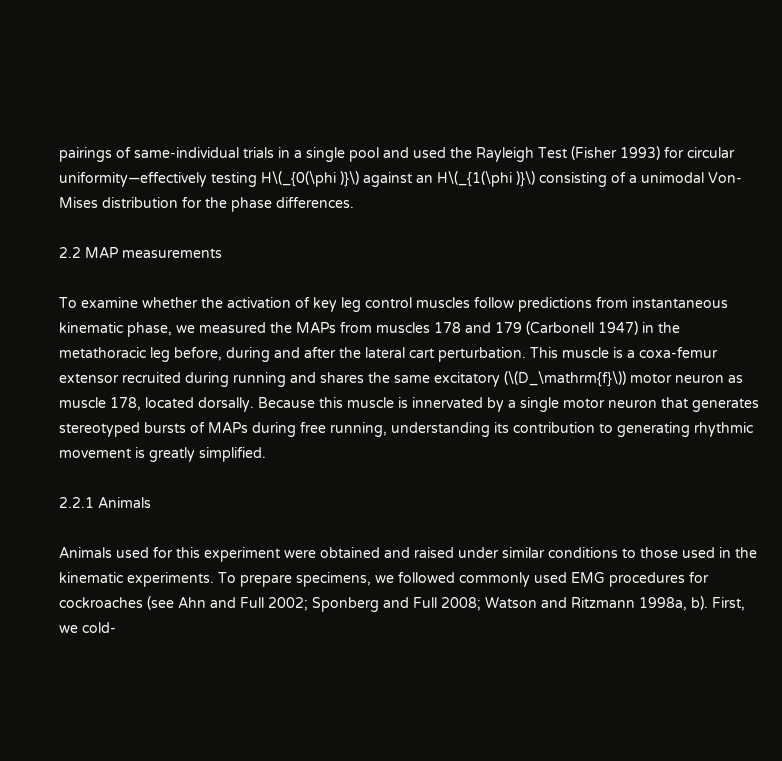pairings of same-individual trials in a single pool and used the Rayleigh Test (Fisher 1993) for circular uniformity—effectively testing H\(_{0(\phi )}\) against an H\(_{1(\phi )}\) consisting of a unimodal Von-Mises distribution for the phase differences.

2.2 MAP measurements

To examine whether the activation of key leg control muscles follow predictions from instantaneous kinematic phase, we measured the MAPs from muscles 178 and 179 (Carbonell 1947) in the metathoracic leg before, during and after the lateral cart perturbation. This muscle is a coxa-femur extensor recruited during running and shares the same excitatory (\(D_\mathrm{f}\)) motor neuron as muscle 178, located dorsally. Because this muscle is innervated by a single motor neuron that generates stereotyped bursts of MAPs during free running, understanding its contribution to generating rhythmic movement is greatly simplified.

2.2.1 Animals

Animals used for this experiment were obtained and raised under similar conditions to those used in the kinematic experiments. To prepare specimens, we followed commonly used EMG procedures for cockroaches (see Ahn and Full 2002; Sponberg and Full 2008; Watson and Ritzmann 1998a, b). First, we cold-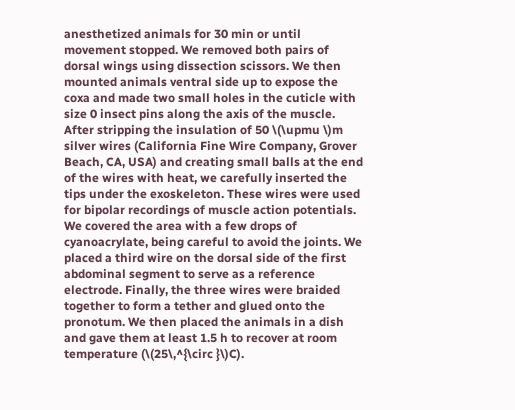anesthetized animals for 30 min or until movement stopped. We removed both pairs of dorsal wings using dissection scissors. We then mounted animals ventral side up to expose the coxa and made two small holes in the cuticle with size 0 insect pins along the axis of the muscle. After stripping the insulation of 50 \(\upmu \)m silver wires (California Fine Wire Company, Grover Beach, CA, USA) and creating small balls at the end of the wires with heat, we carefully inserted the tips under the exoskeleton. These wires were used for bipolar recordings of muscle action potentials. We covered the area with a few drops of cyanoacrylate, being careful to avoid the joints. We placed a third wire on the dorsal side of the first abdominal segment to serve as a reference electrode. Finally, the three wires were braided together to form a tether and glued onto the pronotum. We then placed the animals in a dish and gave them at least 1.5 h to recover at room temperature (\(25\,^{\circ }\)C).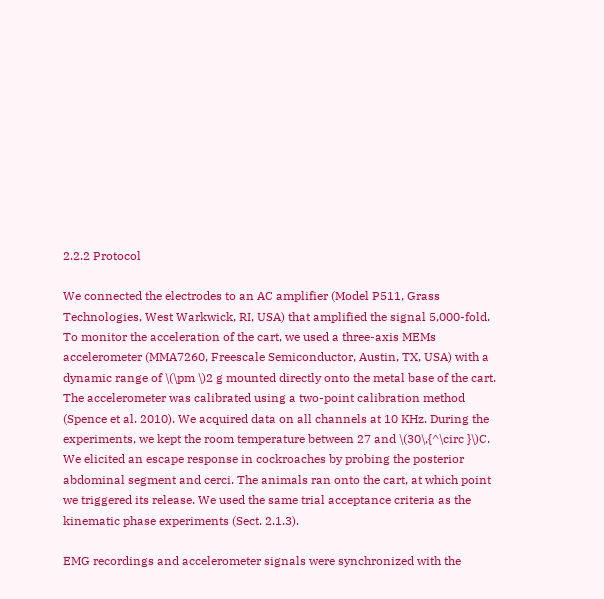2.2.2 Protocol

We connected the electrodes to an AC amplifier (Model P511, Grass Technologies, West Warkwick, RI, USA) that amplified the signal 5,000-fold. To monitor the acceleration of the cart, we used a three-axis MEMs accelerometer (MMA7260, Freescale Semiconductor, Austin, TX, USA) with a dynamic range of \(\pm \)2 g mounted directly onto the metal base of the cart. The accelerometer was calibrated using a two-point calibration method (Spence et al. 2010). We acquired data on all channels at 10 KHz. During the experiments, we kept the room temperature between 27 and \(30\,{^\circ }\)C. We elicited an escape response in cockroaches by probing the posterior abdominal segment and cerci. The animals ran onto the cart, at which point we triggered its release. We used the same trial acceptance criteria as the kinematic phase experiments (Sect. 2.1.3).

EMG recordings and accelerometer signals were synchronized with the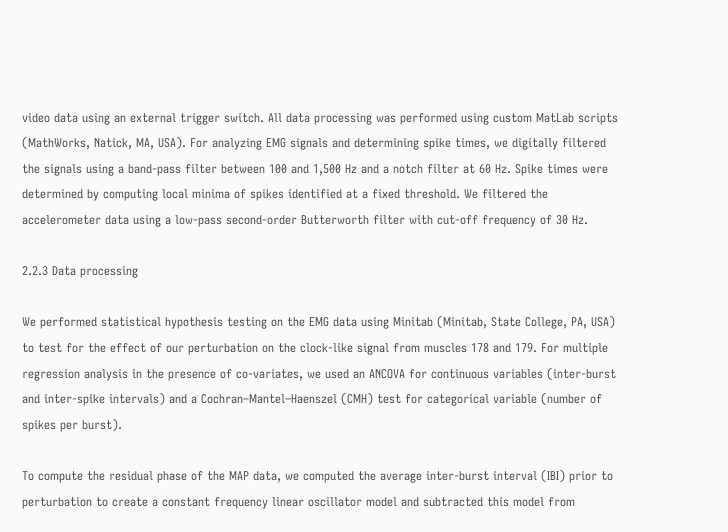video data using an external trigger switch. All data processing was performed using custom MatLab scripts (MathWorks, Natick, MA, USA). For analyzing EMG signals and determining spike times, we digitally filtered the signals using a band-pass filter between 100 and 1,500 Hz and a notch filter at 60 Hz. Spike times were determined by computing local minima of spikes identified at a fixed threshold. We filtered the accelerometer data using a low-pass second-order Butterworth filter with cut-off frequency of 30 Hz.

2.2.3 Data processing

We performed statistical hypothesis testing on the EMG data using Minitab (Minitab, State College, PA, USA) to test for the effect of our perturbation on the clock-like signal from muscles 178 and 179. For multiple regression analysis in the presence of co-variates, we used an ANCOVA for continuous variables (inter-burst and inter-spike intervals) and a Cochran–Mantel–Haenszel (CMH) test for categorical variable (number of spikes per burst).

To compute the residual phase of the MAP data, we computed the average inter-burst interval (IBI) prior to perturbation to create a constant frequency linear oscillator model and subtracted this model from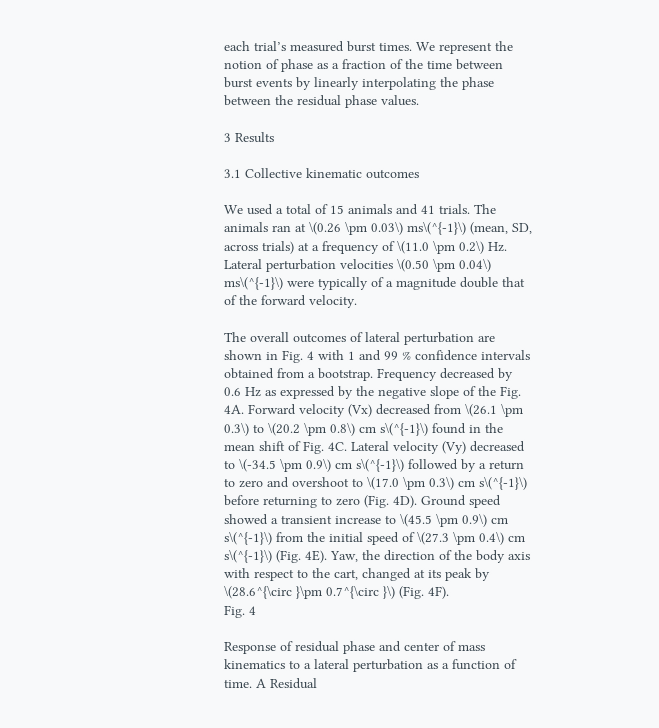each trial’s measured burst times. We represent the notion of phase as a fraction of the time between burst events by linearly interpolating the phase between the residual phase values.

3 Results

3.1 Collective kinematic outcomes

We used a total of 15 animals and 41 trials. The animals ran at \(0.26 \pm 0.03\) ms\(^{-1}\) (mean, SD, across trials) at a frequency of \(11.0 \pm 0.2\) Hz. Lateral perturbation velocities \(0.50 \pm 0.04\) ms\(^{-1}\) were typically of a magnitude double that of the forward velocity.

The overall outcomes of lateral perturbation are shown in Fig. 4 with 1 and 99 % confidence intervals obtained from a bootstrap. Frequency decreased by 0.6 Hz as expressed by the negative slope of the Fig. 4A. Forward velocity (Vx) decreased from \(26.1 \pm 0.3\) to \(20.2 \pm 0.8\) cm s\(^{-1}\) found in the mean shift of Fig. 4C. Lateral velocity (Vy) decreased to \(-34.5 \pm 0.9\) cm s\(^{-1}\) followed by a return to zero and overshoot to \(17.0 \pm 0.3\) cm s\(^{-1}\) before returning to zero (Fig. 4D). Ground speed showed a transient increase to \(45.5 \pm 0.9\) cm s\(^{-1}\) from the initial speed of \(27.3 \pm 0.4\) cm s\(^{-1}\) (Fig. 4E). Yaw, the direction of the body axis with respect to the cart, changed at its peak by \(28.6^{\circ }\pm 0.7^{\circ }\) (Fig. 4F).
Fig. 4

Response of residual phase and center of mass kinematics to a lateral perturbation as a function of time. A Residual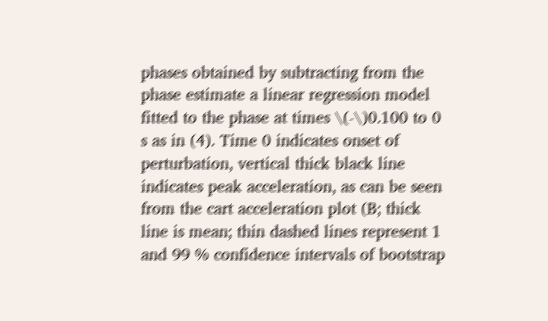phases obtained by subtracting from the phase estimate a linear regression model fitted to the phase at times \(-\)0.100 to 0 s as in (4). Time 0 indicates onset of perturbation, vertical thick black line indicates peak acceleration, as can be seen from the cart acceleration plot (B; thick line is mean; thin dashed lines represent 1 and 99 % confidence intervals of bootstrap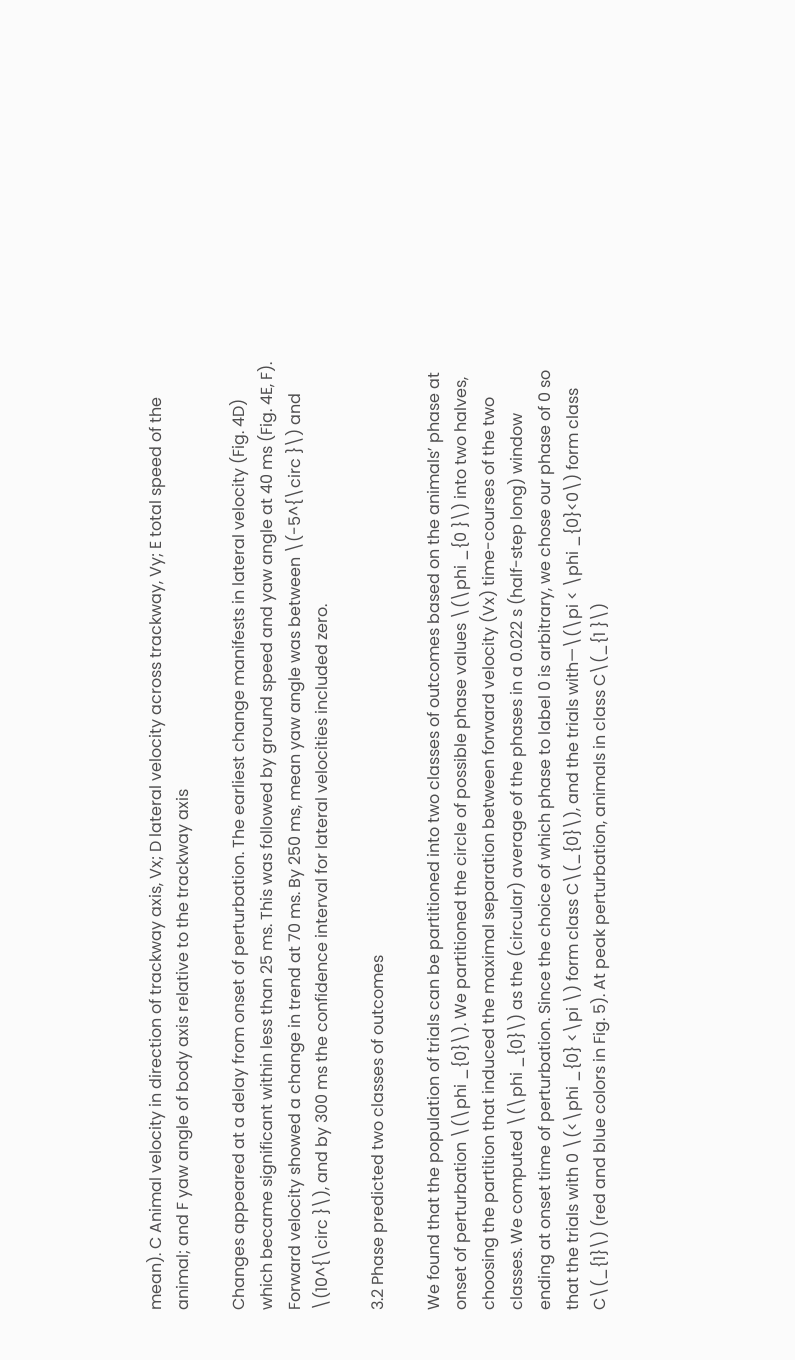mean). C Animal velocity in direction of trackway axis, Vx; D lateral velocity across trackway, Vy; E total speed of the animal; and F yaw angle of body axis relative to the trackway axis

Changes appeared at a delay from onset of perturbation. The earliest change manifests in lateral velocity (Fig. 4D) which became significant within less than 25 ms. This was followed by ground speed and yaw angle at 40 ms (Fig. 4E, F). Forward velocity showed a change in trend at 70 ms. By 250 ms, mean yaw angle was between \(-5^{\circ }\) and \(10^{\circ }\), and by 300 ms the confidence interval for lateral velocities included zero.

3.2 Phase predicted two classes of outcomes

We found that the population of trials can be partitioned into two classes of outcomes based on the animals’ phase at onset of perturbation \(\phi _{0}\). We partitioned the circle of possible phase values \(\phi _{0 }\) into two halves, choosing the partition that induced the maximal separation between forward velocity (Vx) time-courses of the two classes. We computed \(\phi _{0}\) as the (circular) average of the phases in a 0.022 s (half-step long) window ending at onset time of perturbation. Since the choice of which phase to label 0 is arbitrary, we chose our phase of 0 so that the trials with 0 \(<\phi _{0} <\pi \) form class C\(_{0}\), and the trials with—\(\pi < \phi _{0}<0\) form class C\(_{1}\) (red and blue colors in Fig. 5). At peak perturbation, animals in class C\(_{1 }\)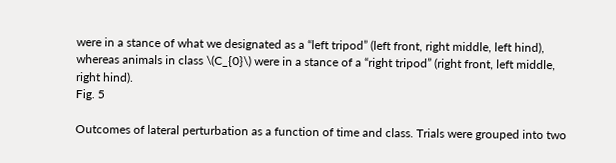were in a stance of what we designated as a “left tripod” (left front, right middle, left hind), whereas animals in class \(C_{0}\) were in a stance of a “right tripod” (right front, left middle, right hind).
Fig. 5

Outcomes of lateral perturbation as a function of time and class. Trials were grouped into two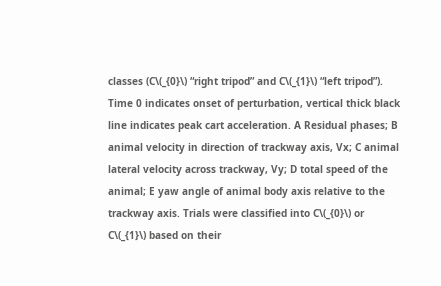classes (C\(_{0}\) “right tripod” and C\(_{1}\) “left tripod”). Time 0 indicates onset of perturbation, vertical thick black line indicates peak cart acceleration. A Residual phases; B animal velocity in direction of trackway axis, Vx; C animal lateral velocity across trackway, Vy; D total speed of the animal; E yaw angle of animal body axis relative to the trackway axis. Trials were classified into C\(_{0}\) or C\(_{1}\) based on their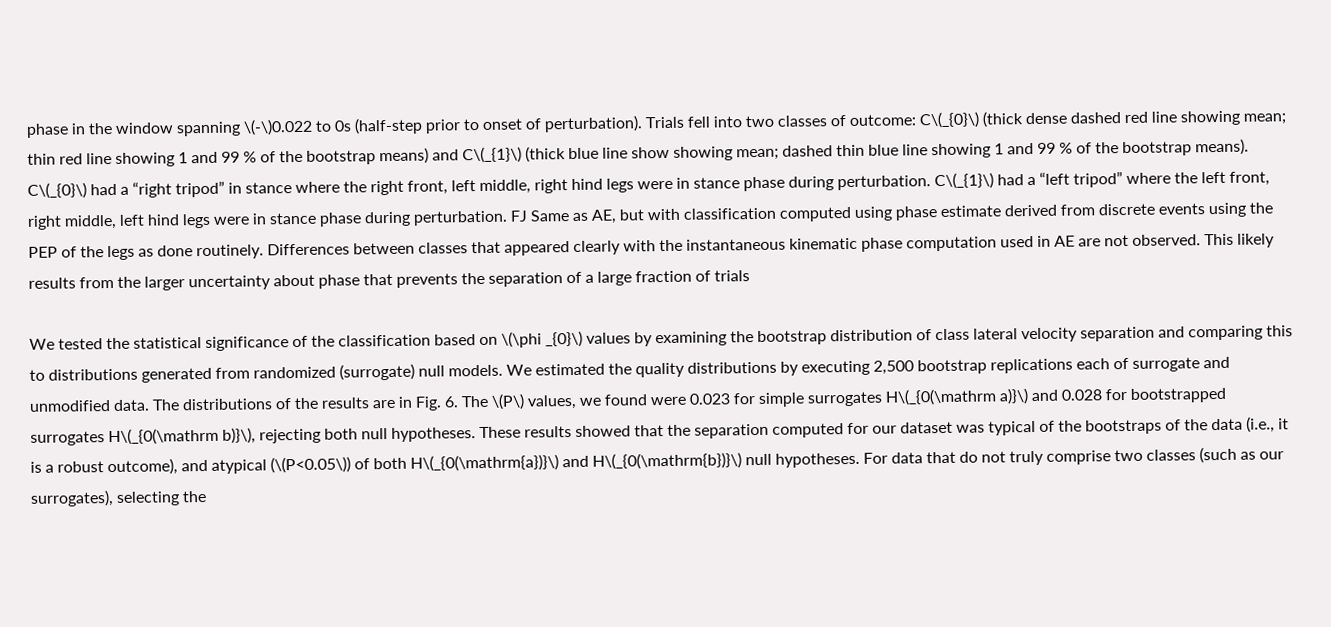phase in the window spanning \(-\)0.022 to 0s (half-step prior to onset of perturbation). Trials fell into two classes of outcome: C\(_{0}\) (thick dense dashed red line showing mean; thin red line showing 1 and 99 % of the bootstrap means) and C\(_{1}\) (thick blue line show showing mean; dashed thin blue line showing 1 and 99 % of the bootstrap means). C\(_{0}\) had a “right tripod” in stance where the right front, left middle, right hind legs were in stance phase during perturbation. C\(_{1}\) had a “left tripod” where the left front, right middle, left hind legs were in stance phase during perturbation. FJ Same as AE, but with classification computed using phase estimate derived from discrete events using the PEP of the legs as done routinely. Differences between classes that appeared clearly with the instantaneous kinematic phase computation used in AE are not observed. This likely results from the larger uncertainty about phase that prevents the separation of a large fraction of trials

We tested the statistical significance of the classification based on \(\phi _{0}\) values by examining the bootstrap distribution of class lateral velocity separation and comparing this to distributions generated from randomized (surrogate) null models. We estimated the quality distributions by executing 2,500 bootstrap replications each of surrogate and unmodified data. The distributions of the results are in Fig. 6. The \(P\) values, we found were 0.023 for simple surrogates H\(_{0(\mathrm a)}\) and 0.028 for bootstrapped surrogates H\(_{0(\mathrm b)}\), rejecting both null hypotheses. These results showed that the separation computed for our dataset was typical of the bootstraps of the data (i.e., it is a robust outcome), and atypical (\(P<0.05\)) of both H\(_{0(\mathrm{a})}\) and H\(_{0(\mathrm{b})}\) null hypotheses. For data that do not truly comprise two classes (such as our surrogates), selecting the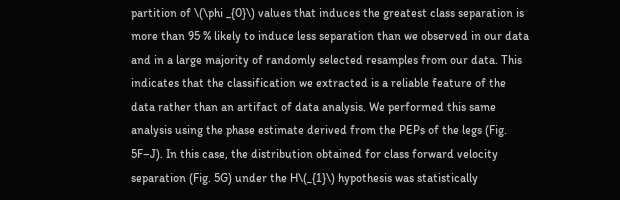partition of \(\phi _{0}\) values that induces the greatest class separation is more than 95 % likely to induce less separation than we observed in our data and in a large majority of randomly selected resamples from our data. This indicates that the classification we extracted is a reliable feature of the data rather than an artifact of data analysis. We performed this same analysis using the phase estimate derived from the PEPs of the legs (Fig. 5F–J). In this case, the distribution obtained for class forward velocity separation (Fig. 5G) under the H\(_{1}\) hypothesis was statistically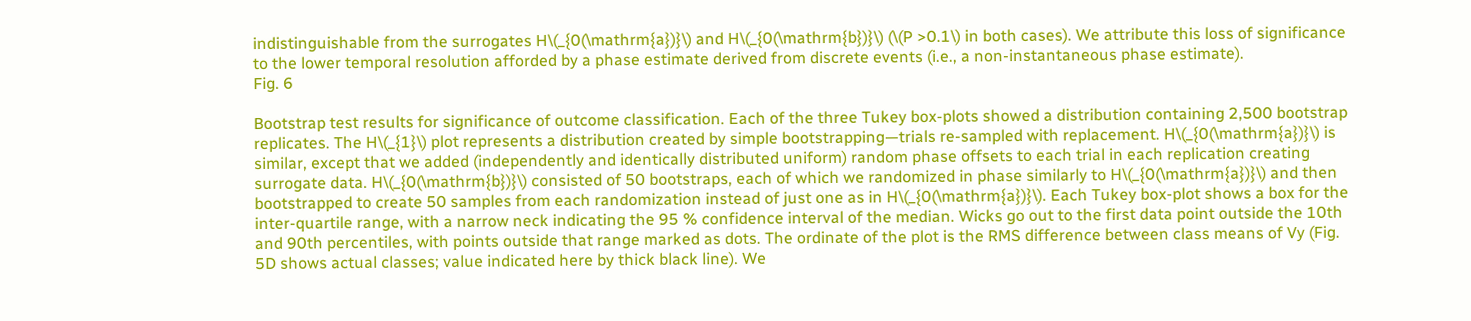indistinguishable from the surrogates H\(_{0(\mathrm{a})}\) and H\(_{0(\mathrm{b})}\) (\(P >0.1\) in both cases). We attribute this loss of significance to the lower temporal resolution afforded by a phase estimate derived from discrete events (i.e., a non-instantaneous phase estimate).
Fig. 6

Bootstrap test results for significance of outcome classification. Each of the three Tukey box-plots showed a distribution containing 2,500 bootstrap replicates. The H\(_{1}\) plot represents a distribution created by simple bootstrapping—trials re-sampled with replacement. H\(_{0(\mathrm{a})}\) is similar, except that we added (independently and identically distributed uniform) random phase offsets to each trial in each replication creating surrogate data. H\(_{0(\mathrm{b})}\) consisted of 50 bootstraps, each of which we randomized in phase similarly to H\(_{0(\mathrm{a})}\) and then bootstrapped to create 50 samples from each randomization instead of just one as in H\(_{0(\mathrm{a})}\). Each Tukey box-plot shows a box for the inter-quartile range, with a narrow neck indicating the 95 % confidence interval of the median. Wicks go out to the first data point outside the 10th and 90th percentiles, with points outside that range marked as dots. The ordinate of the plot is the RMS difference between class means of Vy (Fig. 5D shows actual classes; value indicated here by thick black line). We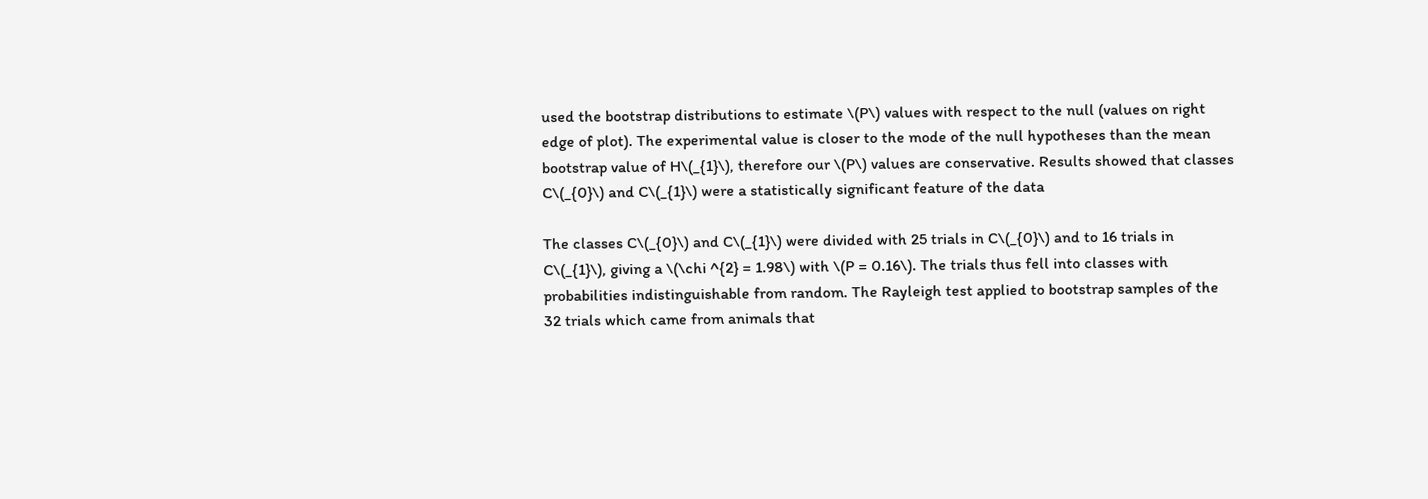used the bootstrap distributions to estimate \(P\) values with respect to the null (values on right edge of plot). The experimental value is closer to the mode of the null hypotheses than the mean bootstrap value of H\(_{1}\), therefore our \(P\) values are conservative. Results showed that classes C\(_{0}\) and C\(_{1}\) were a statistically significant feature of the data

The classes C\(_{0}\) and C\(_{1}\) were divided with 25 trials in C\(_{0}\) and to 16 trials in C\(_{1}\), giving a \(\chi ^{2} = 1.98\) with \(P = 0.16\). The trials thus fell into classes with probabilities indistinguishable from random. The Rayleigh test applied to bootstrap samples of the 32 trials which came from animals that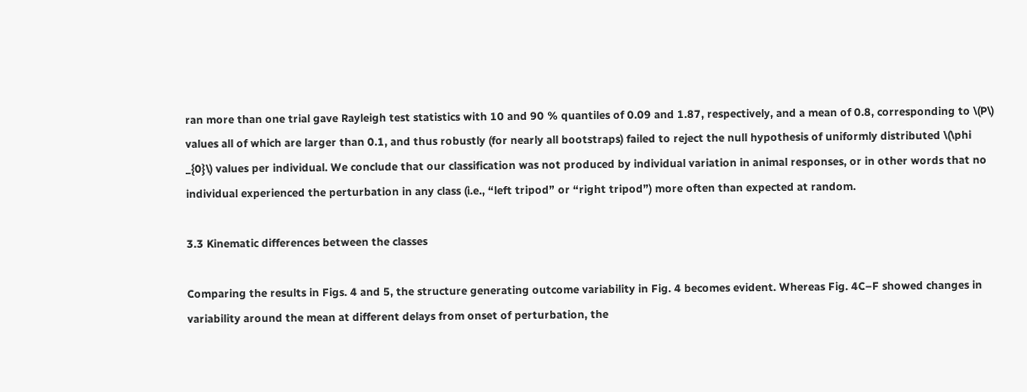ran more than one trial gave Rayleigh test statistics with 10 and 90 % quantiles of 0.09 and 1.87, respectively, and a mean of 0.8, corresponding to \(P\) values all of which are larger than 0.1, and thus robustly (for nearly all bootstraps) failed to reject the null hypothesis of uniformly distributed \(\phi _{0}\) values per individual. We conclude that our classification was not produced by individual variation in animal responses, or in other words that no individual experienced the perturbation in any class (i.e., “left tripod” or “right tripod”) more often than expected at random.

3.3 Kinematic differences between the classes

Comparing the results in Figs. 4 and 5, the structure generating outcome variability in Fig. 4 becomes evident. Whereas Fig. 4C–F showed changes in variability around the mean at different delays from onset of perturbation, the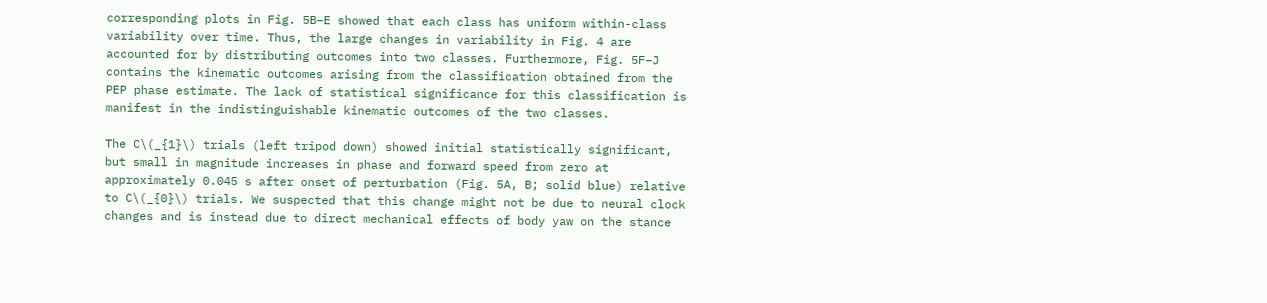corresponding plots in Fig. 5B–E showed that each class has uniform within-class variability over time. Thus, the large changes in variability in Fig. 4 are accounted for by distributing outcomes into two classes. Furthermore, Fig. 5F–J contains the kinematic outcomes arising from the classification obtained from the PEP phase estimate. The lack of statistical significance for this classification is manifest in the indistinguishable kinematic outcomes of the two classes.

The C\(_{1}\) trials (left tripod down) showed initial statistically significant, but small in magnitude increases in phase and forward speed from zero at approximately 0.045 s after onset of perturbation (Fig. 5A, B; solid blue) relative to C\(_{0}\) trials. We suspected that this change might not be due to neural clock changes and is instead due to direct mechanical effects of body yaw on the stance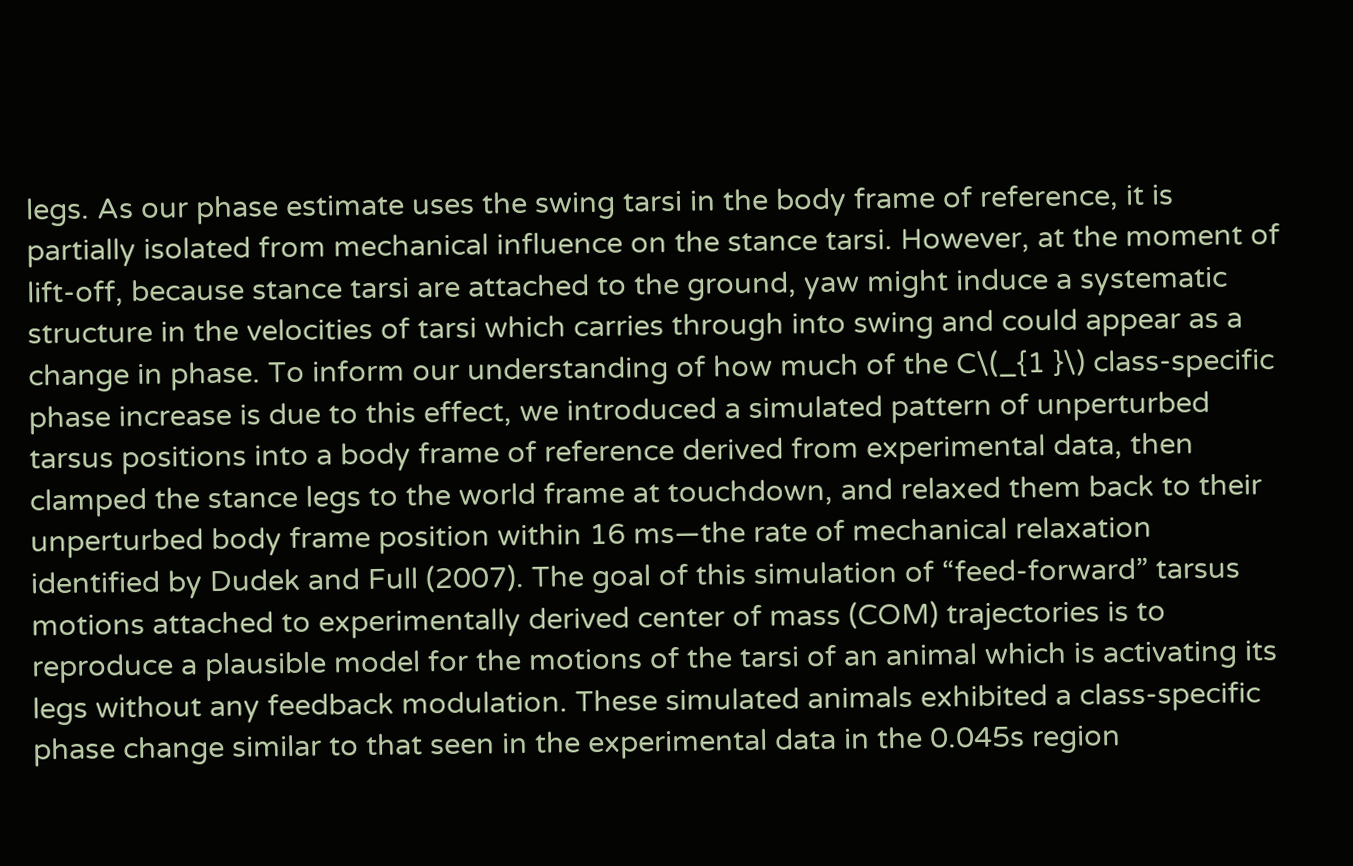legs. As our phase estimate uses the swing tarsi in the body frame of reference, it is partially isolated from mechanical influence on the stance tarsi. However, at the moment of lift-off, because stance tarsi are attached to the ground, yaw might induce a systematic structure in the velocities of tarsi which carries through into swing and could appear as a change in phase. To inform our understanding of how much of the C\(_{1 }\) class-specific phase increase is due to this effect, we introduced a simulated pattern of unperturbed tarsus positions into a body frame of reference derived from experimental data, then clamped the stance legs to the world frame at touchdown, and relaxed them back to their unperturbed body frame position within 16 ms—the rate of mechanical relaxation identified by Dudek and Full (2007). The goal of this simulation of “feed-forward” tarsus motions attached to experimentally derived center of mass (COM) trajectories is to reproduce a plausible model for the motions of the tarsi of an animal which is activating its legs without any feedback modulation. These simulated animals exhibited a class-specific phase change similar to that seen in the experimental data in the 0.045s region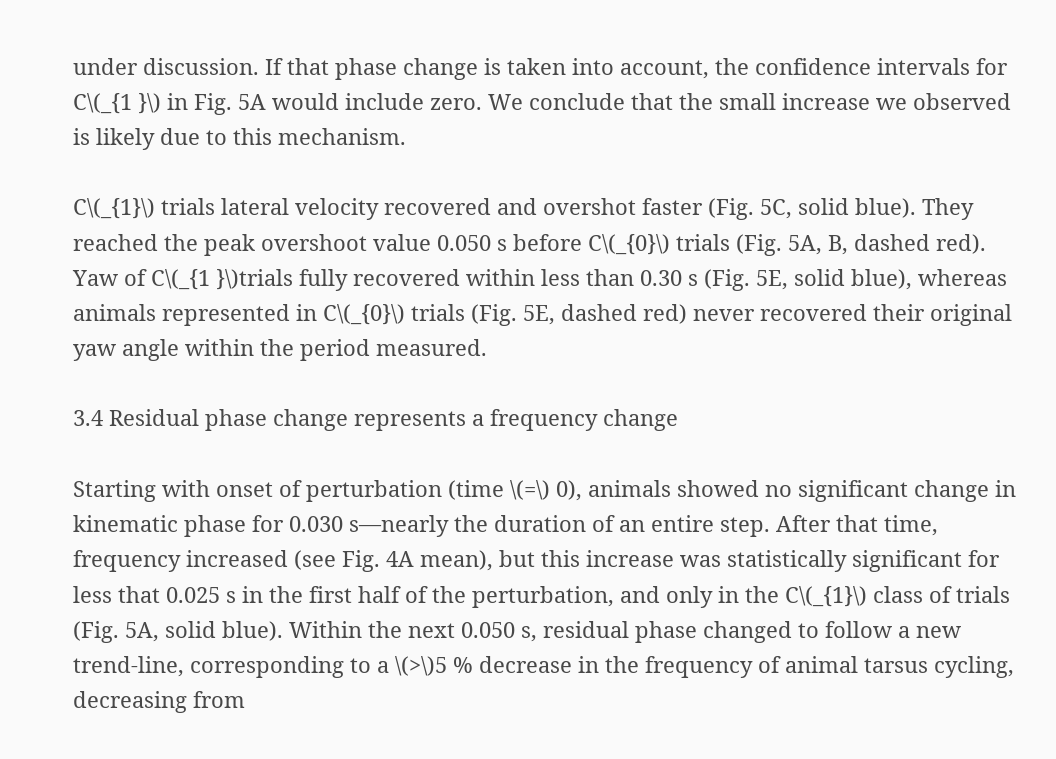under discussion. If that phase change is taken into account, the confidence intervals for C\(_{1 }\) in Fig. 5A would include zero. We conclude that the small increase we observed is likely due to this mechanism.

C\(_{1}\) trials lateral velocity recovered and overshot faster (Fig. 5C, solid blue). They reached the peak overshoot value 0.050 s before C\(_{0}\) trials (Fig. 5A, B, dashed red). Yaw of C\(_{1 }\)trials fully recovered within less than 0.30 s (Fig. 5E, solid blue), whereas animals represented in C\(_{0}\) trials (Fig. 5E, dashed red) never recovered their original yaw angle within the period measured.

3.4 Residual phase change represents a frequency change

Starting with onset of perturbation (time \(=\) 0), animals showed no significant change in kinematic phase for 0.030 s—nearly the duration of an entire step. After that time, frequency increased (see Fig. 4A mean), but this increase was statistically significant for less that 0.025 s in the first half of the perturbation, and only in the C\(_{1}\) class of trials (Fig. 5A, solid blue). Within the next 0.050 s, residual phase changed to follow a new trend-line, corresponding to a \(>\)5 % decrease in the frequency of animal tarsus cycling, decreasing from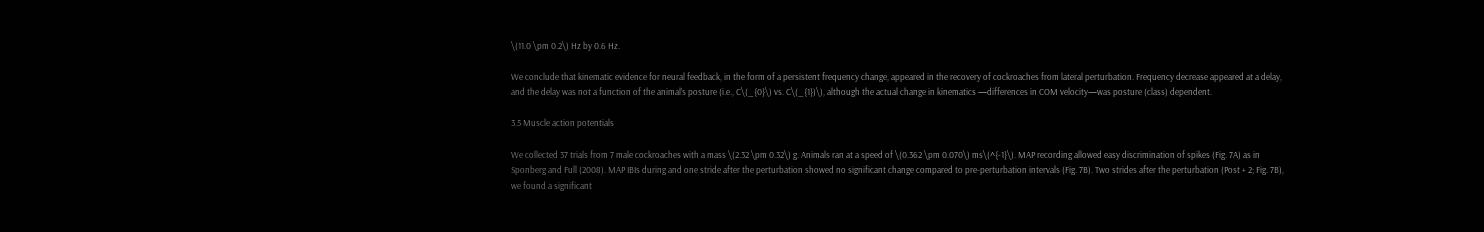\(11.0 \pm 0.2\) Hz by 0.6 Hz.

We conclude that kinematic evidence for neural feedback, in the form of a persistent frequency change, appeared in the recovery of cockroaches from lateral perturbation. Frequency decrease appeared at a delay, and the delay was not a function of the animal’s posture (i.e., C\(_{0}\) vs. C\(_{1})\), although the actual change in kinematics —differences in COM velocity—was posture (class) dependent.

3.5 Muscle action potentials

We collected 37 trials from 7 male cockroaches with a mass \(2.32 \pm 0.32\) g. Animals ran at a speed of \(0.362 \pm 0.070\) ms\(^{-1}\). MAP recording allowed easy discrimination of spikes (Fig. 7A) as in Sponberg and Full (2008). MAP IBIs during and one stride after the perturbation showed no significant change compared to pre-perturbation intervals (Fig. 7B). Two strides after the perturbation (Post + 2; Fig. 7B), we found a significant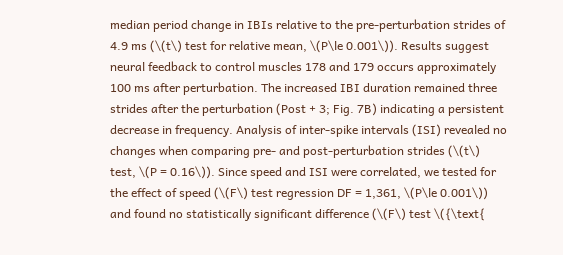median period change in IBIs relative to the pre-perturbation strides of 4.9 ms (\(t\) test for relative mean, \(P\le 0.001\)). Results suggest neural feedback to control muscles 178 and 179 occurs approximately 100 ms after perturbation. The increased IBI duration remained three strides after the perturbation (Post + 3; Fig. 7B) indicating a persistent decrease in frequency. Analysis of inter-spike intervals (ISI) revealed no changes when comparing pre- and post-perturbation strides (\(t\) test, \(P = 0.16\)). Since speed and ISI were correlated, we tested for the effect of speed (\(F\) test regression DF = 1,361, \(P\le 0.001\)) and found no statistically significant difference (\(F\) test \({\text{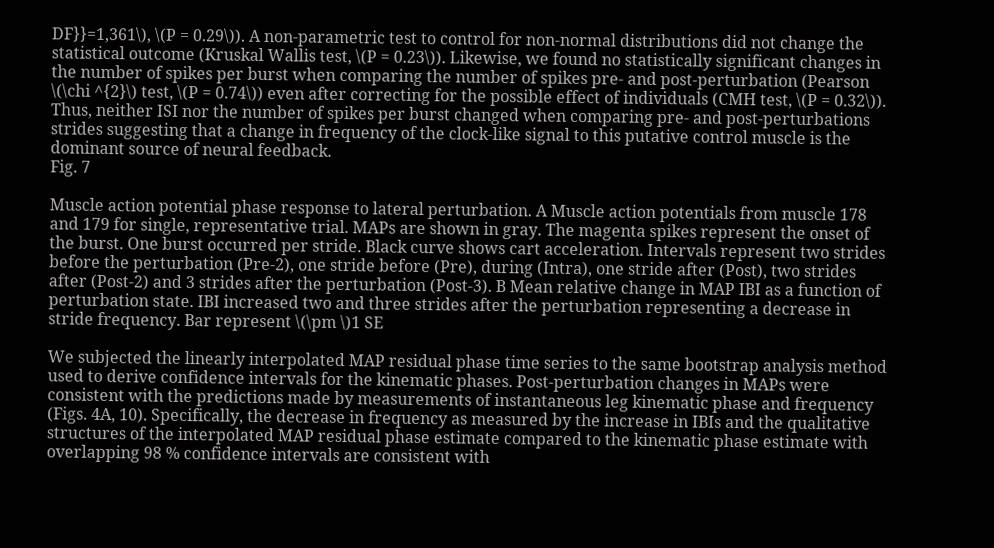DF}}=1,361\), \(P = 0.29\)). A non-parametric test to control for non-normal distributions did not change the statistical outcome (Kruskal Wallis test, \(P = 0.23\)). Likewise, we found no statistically significant changes in the number of spikes per burst when comparing the number of spikes pre- and post-perturbation (Pearson \(\chi ^{2}\) test, \(P = 0.74\)) even after correcting for the possible effect of individuals (CMH test, \(P = 0.32\)). Thus, neither ISI nor the number of spikes per burst changed when comparing pre- and post-perturbations strides suggesting that a change in frequency of the clock-like signal to this putative control muscle is the dominant source of neural feedback.
Fig. 7

Muscle action potential phase response to lateral perturbation. A Muscle action potentials from muscle 178 and 179 for single, representative trial. MAPs are shown in gray. The magenta spikes represent the onset of the burst. One burst occurred per stride. Black curve shows cart acceleration. Intervals represent two strides before the perturbation (Pre-2), one stride before (Pre), during (Intra), one stride after (Post), two strides after (Post-2) and 3 strides after the perturbation (Post-3). B Mean relative change in MAP IBI as a function of perturbation state. IBI increased two and three strides after the perturbation representing a decrease in stride frequency. Bar represent \(\pm \)1 SE

We subjected the linearly interpolated MAP residual phase time series to the same bootstrap analysis method used to derive confidence intervals for the kinematic phases. Post-perturbation changes in MAPs were consistent with the predictions made by measurements of instantaneous leg kinematic phase and frequency (Figs. 4A, 10). Specifically, the decrease in frequency as measured by the increase in IBIs and the qualitative structures of the interpolated MAP residual phase estimate compared to the kinematic phase estimate with overlapping 98 % confidence intervals are consistent with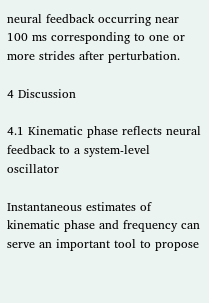neural feedback occurring near 100 ms corresponding to one or more strides after perturbation.

4 Discussion

4.1 Kinematic phase reflects neural feedback to a system-level oscillator

Instantaneous estimates of kinematic phase and frequency can serve an important tool to propose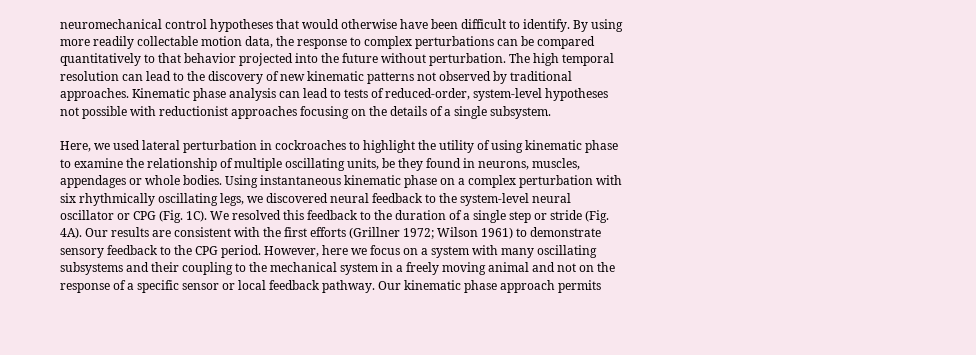neuromechanical control hypotheses that would otherwise have been difficult to identify. By using more readily collectable motion data, the response to complex perturbations can be compared quantitatively to that behavior projected into the future without perturbation. The high temporal resolution can lead to the discovery of new kinematic patterns not observed by traditional approaches. Kinematic phase analysis can lead to tests of reduced-order, system-level hypotheses not possible with reductionist approaches focusing on the details of a single subsystem.

Here, we used lateral perturbation in cockroaches to highlight the utility of using kinematic phase to examine the relationship of multiple oscillating units, be they found in neurons, muscles, appendages or whole bodies. Using instantaneous kinematic phase on a complex perturbation with six rhythmically oscillating legs, we discovered neural feedback to the system-level neural oscillator or CPG (Fig. 1C). We resolved this feedback to the duration of a single step or stride (Fig. 4A). Our results are consistent with the first efforts (Grillner 1972; Wilson 1961) to demonstrate sensory feedback to the CPG period. However, here we focus on a system with many oscillating subsystems and their coupling to the mechanical system in a freely moving animal and not on the response of a specific sensor or local feedback pathway. Our kinematic phase approach permits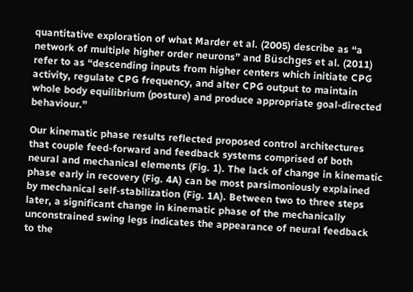quantitative exploration of what Marder et al. (2005) describe as “a network of multiple higher order neurons” and Büschges et al. (2011) refer to as “descending inputs from higher centers which initiate CPG activity, regulate CPG frequency, and alter CPG output to maintain whole body equilibrium (posture) and produce appropriate goal-directed behaviour.”

Our kinematic phase results reflected proposed control architectures that couple feed-forward and feedback systems comprised of both neural and mechanical elements (Fig. 1). The lack of change in kinematic phase early in recovery (Fig. 4A) can be most parsimoniously explained by mechanical self-stabilization (Fig. 1A). Between two to three steps later, a significant change in kinematic phase of the mechanically unconstrained swing legs indicates the appearance of neural feedback to the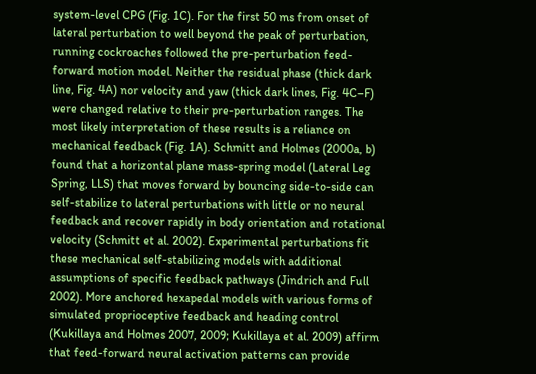system-level CPG (Fig. 1C). For the first 50 ms from onset of lateral perturbation to well beyond the peak of perturbation, running cockroaches followed the pre-perturbation feed-forward motion model. Neither the residual phase (thick dark line, Fig. 4A) nor velocity and yaw (thick dark lines, Fig. 4C–F) were changed relative to their pre-perturbation ranges. The most likely interpretation of these results is a reliance on mechanical feedback (Fig. 1A). Schmitt and Holmes (2000a, b) found that a horizontal plane mass-spring model (Lateral Leg Spring, LLS) that moves forward by bouncing side-to-side can self-stabilize to lateral perturbations with little or no neural feedback and recover rapidly in body orientation and rotational velocity (Schmitt et al. 2002). Experimental perturbations fit these mechanical self-stabilizing models with additional assumptions of specific feedback pathways (Jindrich and Full 2002). More anchored hexapedal models with various forms of simulated proprioceptive feedback and heading control (Kukillaya and Holmes 2007, 2009; Kukillaya et al. 2009) affirm that feed-forward neural activation patterns can provide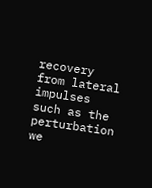recovery from lateral impulses such as the perturbation we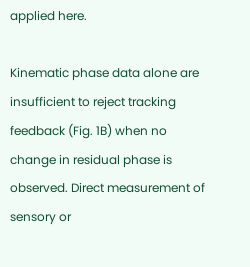applied here.

Kinematic phase data alone are insufficient to reject tracking feedback (Fig. 1B) when no change in residual phase is observed. Direct measurement of sensory or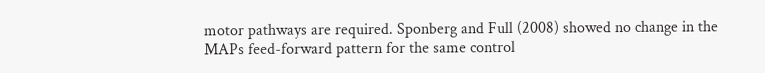motor pathways are required. Sponberg and Full (2008) showed no change in the MAPs feed-forward pattern for the same control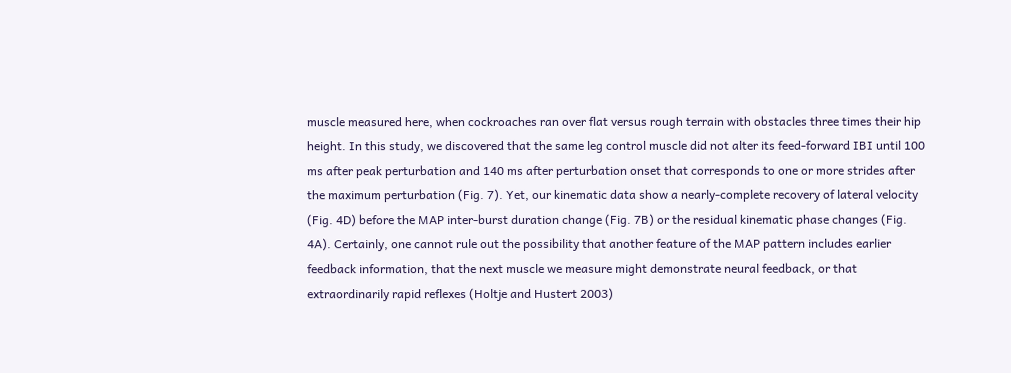muscle measured here, when cockroaches ran over flat versus rough terrain with obstacles three times their hip height. In this study, we discovered that the same leg control muscle did not alter its feed-forward IBI until 100 ms after peak perturbation and 140 ms after perturbation onset that corresponds to one or more strides after the maximum perturbation (Fig. 7). Yet, our kinematic data show a nearly-complete recovery of lateral velocity (Fig. 4D) before the MAP inter-burst duration change (Fig. 7B) or the residual kinematic phase changes (Fig. 4A). Certainly, one cannot rule out the possibility that another feature of the MAP pattern includes earlier feedback information, that the next muscle we measure might demonstrate neural feedback, or that extraordinarily rapid reflexes (Holtje and Hustert 2003)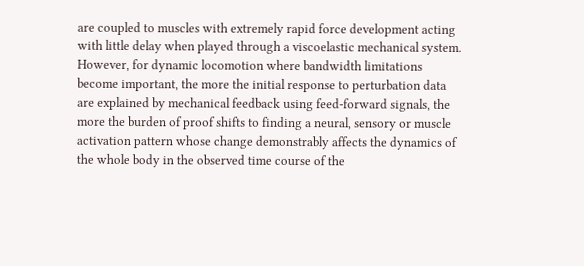are coupled to muscles with extremely rapid force development acting with little delay when played through a viscoelastic mechanical system. However, for dynamic locomotion where bandwidth limitations become important, the more the initial response to perturbation data are explained by mechanical feedback using feed-forward signals, the more the burden of proof shifts to finding a neural, sensory or muscle activation pattern whose change demonstrably affects the dynamics of the whole body in the observed time course of the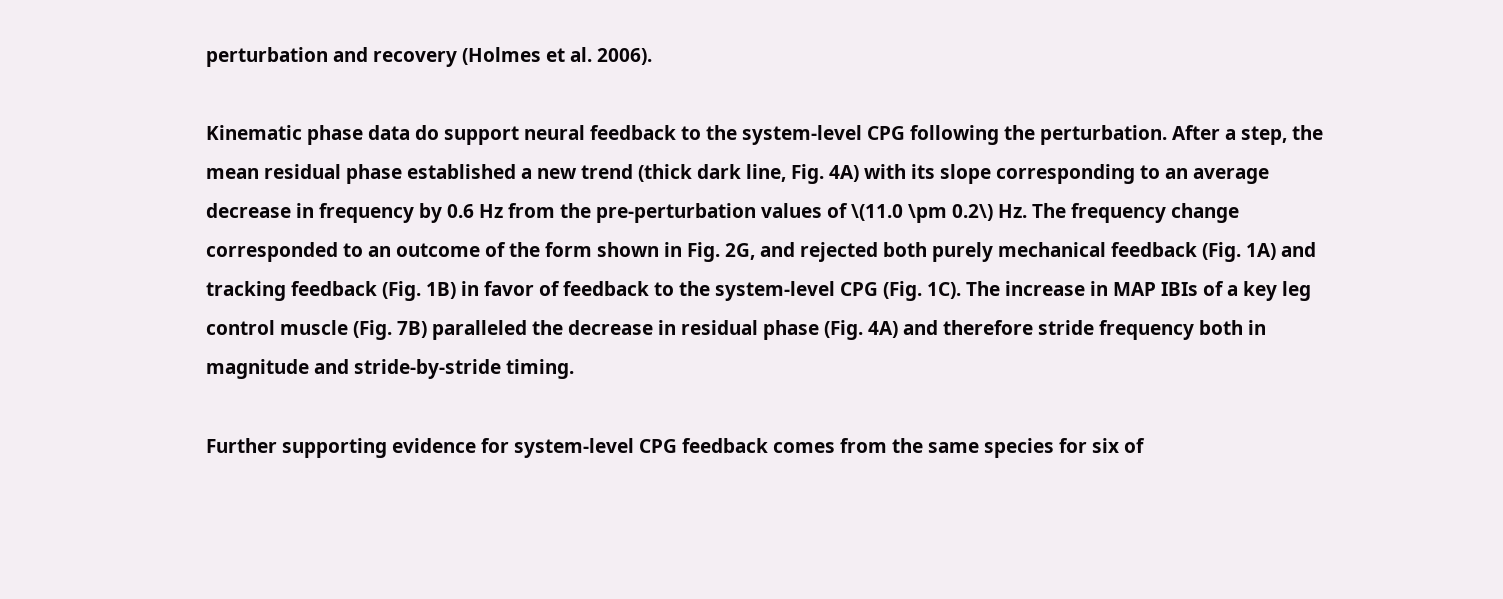perturbation and recovery (Holmes et al. 2006).

Kinematic phase data do support neural feedback to the system-level CPG following the perturbation. After a step, the mean residual phase established a new trend (thick dark line, Fig. 4A) with its slope corresponding to an average decrease in frequency by 0.6 Hz from the pre-perturbation values of \(11.0 \pm 0.2\) Hz. The frequency change corresponded to an outcome of the form shown in Fig. 2G, and rejected both purely mechanical feedback (Fig. 1A) and tracking feedback (Fig. 1B) in favor of feedback to the system-level CPG (Fig. 1C). The increase in MAP IBIs of a key leg control muscle (Fig. 7B) paralleled the decrease in residual phase (Fig. 4A) and therefore stride frequency both in magnitude and stride-by-stride timing.

Further supporting evidence for system-level CPG feedback comes from the same species for six of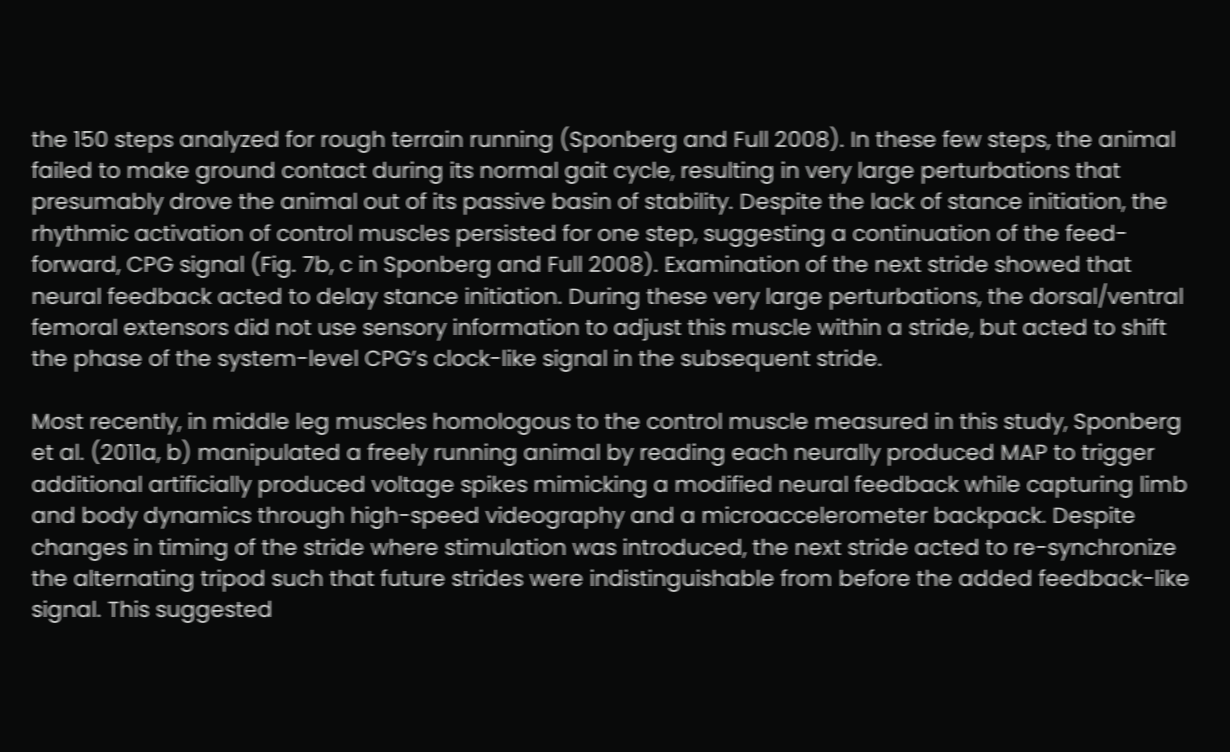the 150 steps analyzed for rough terrain running (Sponberg and Full 2008). In these few steps, the animal failed to make ground contact during its normal gait cycle, resulting in very large perturbations that presumably drove the animal out of its passive basin of stability. Despite the lack of stance initiation, the rhythmic activation of control muscles persisted for one step, suggesting a continuation of the feed-forward, CPG signal (Fig. 7b, c in Sponberg and Full 2008). Examination of the next stride showed that neural feedback acted to delay stance initiation. During these very large perturbations, the dorsal/ventral femoral extensors did not use sensory information to adjust this muscle within a stride, but acted to shift the phase of the system-level CPG’s clock-like signal in the subsequent stride.

Most recently, in middle leg muscles homologous to the control muscle measured in this study, Sponberg et al. (2011a, b) manipulated a freely running animal by reading each neurally produced MAP to trigger additional artificially produced voltage spikes mimicking a modified neural feedback while capturing limb and body dynamics through high-speed videography and a microaccelerometer backpack. Despite changes in timing of the stride where stimulation was introduced, the next stride acted to re-synchronize the alternating tripod such that future strides were indistinguishable from before the added feedback-like signal. This suggested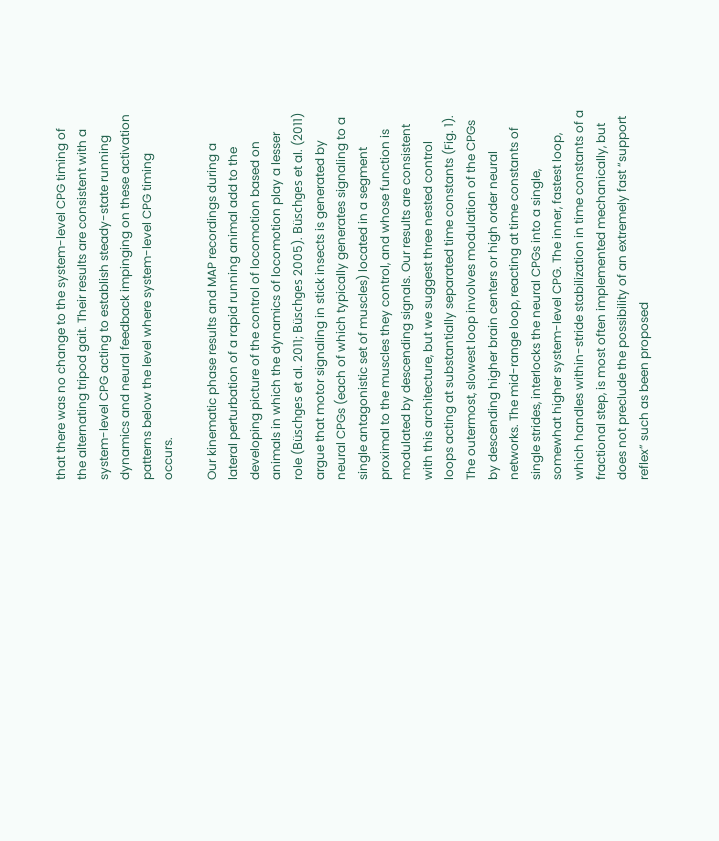that there was no change to the system-level CPG timing of the alternating tripod gait. Their results are consistent with a system-level CPG acting to establish steady-state running dynamics and neural feedback impinging on these activation patterns below the level where system-level CPG timing occurs.

Our kinematic phase results and MAP recordings during a lateral perturbation of a rapid running animal add to the developing picture of the control of locomotion based on animals in which the dynamics of locomotion play a lesser role (Büschges et al. 2011; Büschges 2005). Büschges et al. (2011) argue that motor signaling in stick insects is generated by neural CPGs (each of which typically generates signaling to a single antagonistic set of muscles) located in a segment proximal to the muscles they control, and whose function is modulated by descending signals. Our results are consistent with this architecture, but we suggest three nested control loops acting at substantially separated time constants (Fig. 1). The outermost, slowest loop involves modulation of the CPGs by descending higher brain centers or high order neural networks. The mid-range loop, reacting at time constants of single strides, interlocks the neural CPGs into a single, somewhat higher system-level CPG. The inner, fastest loop, which handles within-stride stabilization in time constants of a fractional step, is most often implemented mechanically, but does not preclude the possibility of an extremely fast “support reflex” such as been proposed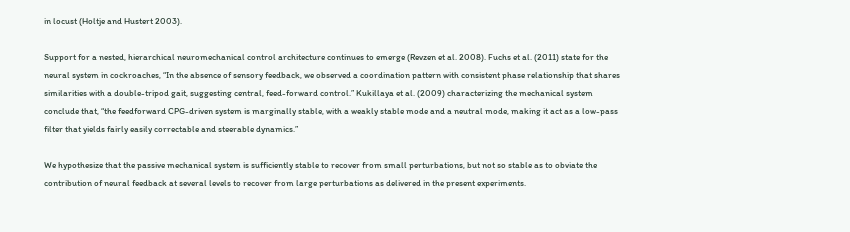in locust (Holtje and Hustert 2003).

Support for a nested, hierarchical neuromechanical control architecture continues to emerge (Revzen et al. 2008). Fuchs et al. (2011) state for the neural system in cockroaches, “In the absence of sensory feedback, we observed a coordination pattern with consistent phase relationship that shares similarities with a double-tripod gait, suggesting central, feed-forward control.” Kukillaya et al. (2009) characterizing the mechanical system conclude that, “the feedforward CPG-driven system is marginally stable, with a weakly stable mode and a neutral mode, making it act as a low-pass filter that yields fairly easily correctable and steerable dynamics.”

We hypothesize that the passive mechanical system is sufficiently stable to recover from small perturbations, but not so stable as to obviate the contribution of neural feedback at several levels to recover from large perturbations as delivered in the present experiments.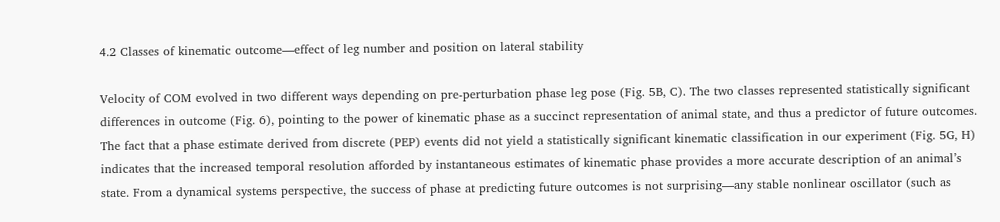4.2 Classes of kinematic outcome—effect of leg number and position on lateral stability

Velocity of COM evolved in two different ways depending on pre-perturbation phase leg pose (Fig. 5B, C). The two classes represented statistically significant differences in outcome (Fig. 6), pointing to the power of kinematic phase as a succinct representation of animal state, and thus a predictor of future outcomes. The fact that a phase estimate derived from discrete (PEP) events did not yield a statistically significant kinematic classification in our experiment (Fig. 5G, H) indicates that the increased temporal resolution afforded by instantaneous estimates of kinematic phase provides a more accurate description of an animal’s state. From a dynamical systems perspective, the success of phase at predicting future outcomes is not surprising—any stable nonlinear oscillator (such as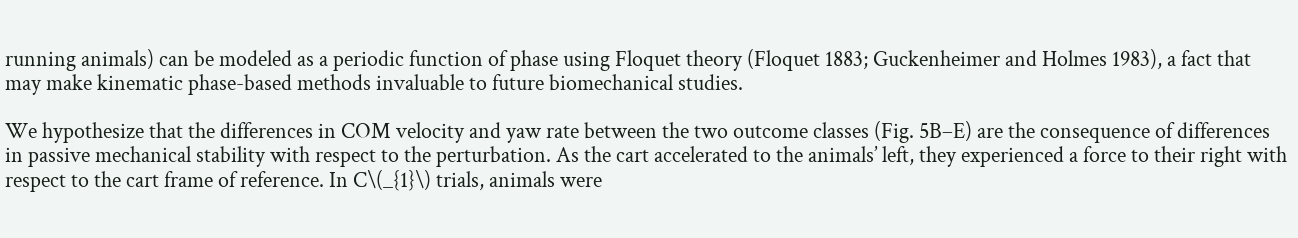running animals) can be modeled as a periodic function of phase using Floquet theory (Floquet 1883; Guckenheimer and Holmes 1983), a fact that may make kinematic phase-based methods invaluable to future biomechanical studies.

We hypothesize that the differences in COM velocity and yaw rate between the two outcome classes (Fig. 5B–E) are the consequence of differences in passive mechanical stability with respect to the perturbation. As the cart accelerated to the animals’ left, they experienced a force to their right with respect to the cart frame of reference. In C\(_{1}\) trials, animals were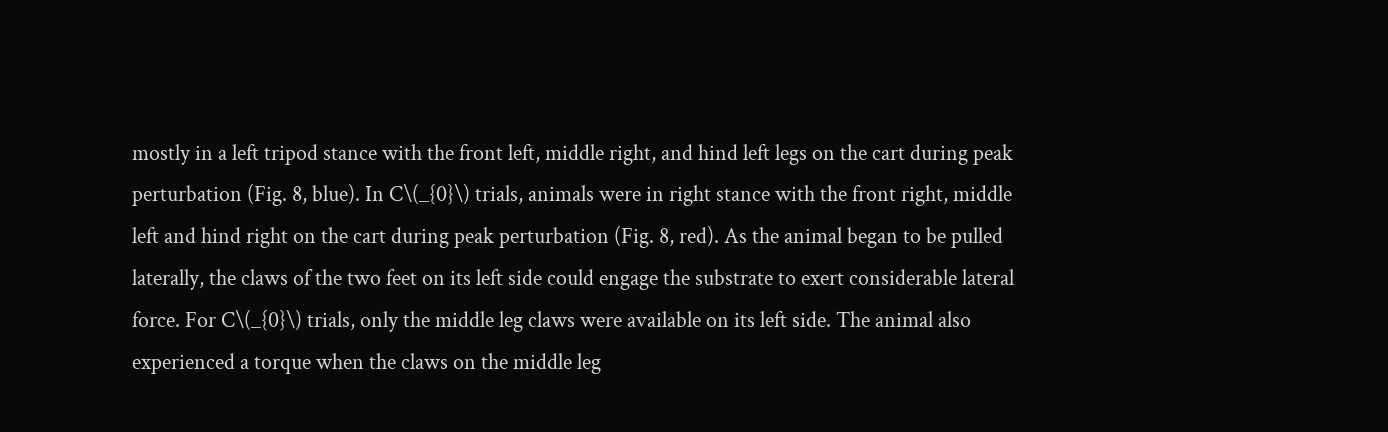mostly in a left tripod stance with the front left, middle right, and hind left legs on the cart during peak perturbation (Fig. 8, blue). In C\(_{0}\) trials, animals were in right stance with the front right, middle left and hind right on the cart during peak perturbation (Fig. 8, red). As the animal began to be pulled laterally, the claws of the two feet on its left side could engage the substrate to exert considerable lateral force. For C\(_{0}\) trials, only the middle leg claws were available on its left side. The animal also experienced a torque when the claws on the middle leg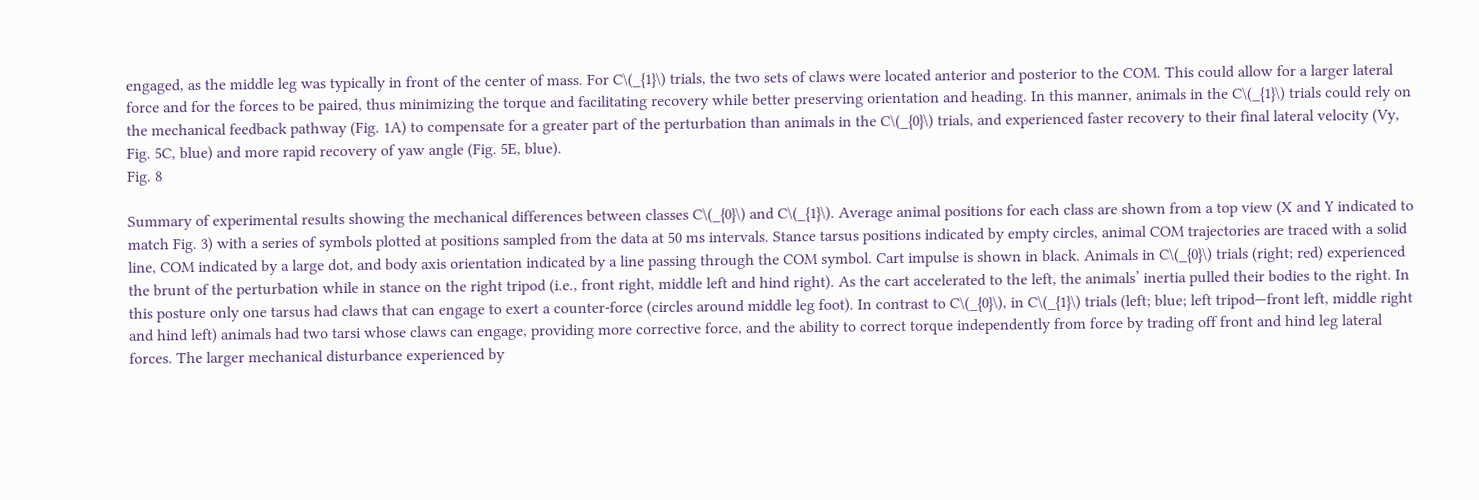engaged, as the middle leg was typically in front of the center of mass. For C\(_{1}\) trials, the two sets of claws were located anterior and posterior to the COM. This could allow for a larger lateral force and for the forces to be paired, thus minimizing the torque and facilitating recovery while better preserving orientation and heading. In this manner, animals in the C\(_{1}\) trials could rely on the mechanical feedback pathway (Fig. 1A) to compensate for a greater part of the perturbation than animals in the C\(_{0}\) trials, and experienced faster recovery to their final lateral velocity (Vy, Fig. 5C, blue) and more rapid recovery of yaw angle (Fig. 5E, blue).
Fig. 8

Summary of experimental results showing the mechanical differences between classes C\(_{0}\) and C\(_{1}\). Average animal positions for each class are shown from a top view (X and Y indicated to match Fig. 3) with a series of symbols plotted at positions sampled from the data at 50 ms intervals. Stance tarsus positions indicated by empty circles, animal COM trajectories are traced with a solid line, COM indicated by a large dot, and body axis orientation indicated by a line passing through the COM symbol. Cart impulse is shown in black. Animals in C\(_{0}\) trials (right; red) experienced the brunt of the perturbation while in stance on the right tripod (i.e., front right, middle left and hind right). As the cart accelerated to the left, the animals’ inertia pulled their bodies to the right. In this posture only one tarsus had claws that can engage to exert a counter-force (circles around middle leg foot). In contrast to C\(_{0}\), in C\(_{1}\) trials (left; blue; left tripod—front left, middle right and hind left) animals had two tarsi whose claws can engage, providing more corrective force, and the ability to correct torque independently from force by trading off front and hind leg lateral forces. The larger mechanical disturbance experienced by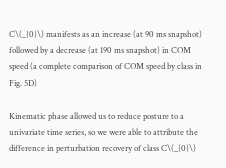C\(_{0}\) manifests as an increase (at 90 ms snapshot) followed by a decrease (at 190 ms snapshot) in COM speed (a complete comparison of COM speed by class in Fig. 5D)

Kinematic phase allowed us to reduce posture to a univariate time series, so we were able to attribute the difference in perturbation recovery of class C\(_{0}\)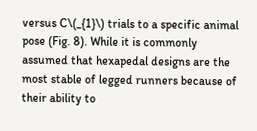versus C\(_{1}\) trials to a specific animal pose (Fig. 8). While it is commonly assumed that hexapedal designs are the most stable of legged runners because of their ability to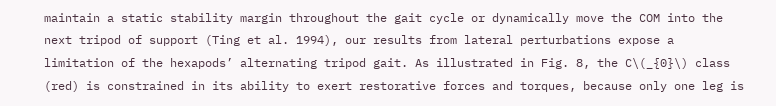maintain a static stability margin throughout the gait cycle or dynamically move the COM into the next tripod of support (Ting et al. 1994), our results from lateral perturbations expose a limitation of the hexapods’ alternating tripod gait. As illustrated in Fig. 8, the C\(_{0}\) class (red) is constrained in its ability to exert restorative forces and torques, because only one leg is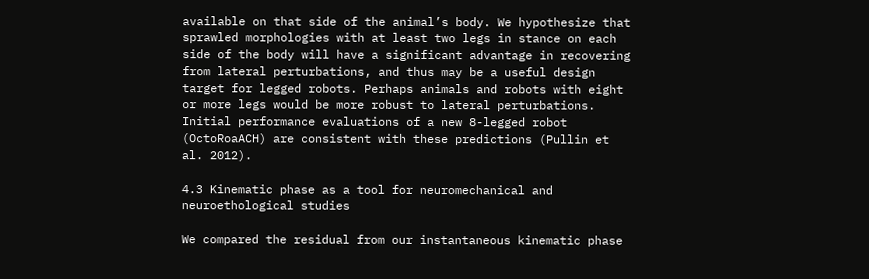available on that side of the animal’s body. We hypothesize that sprawled morphologies with at least two legs in stance on each side of the body will have a significant advantage in recovering from lateral perturbations, and thus may be a useful design target for legged robots. Perhaps animals and robots with eight or more legs would be more robust to lateral perturbations. Initial performance evaluations of a new 8-legged robot (OctoRoaACH) are consistent with these predictions (Pullin et al. 2012).

4.3 Kinematic phase as a tool for neuromechanical and neuroethological studies

We compared the residual from our instantaneous kinematic phase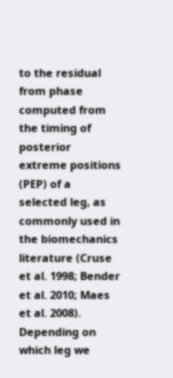to the residual from phase computed from the timing of posterior extreme positions (PEP) of a selected leg, as commonly used in the biomechanics literature (Cruse et al. 1998; Bender et al. 2010; Maes et al. 2008). Depending on which leg we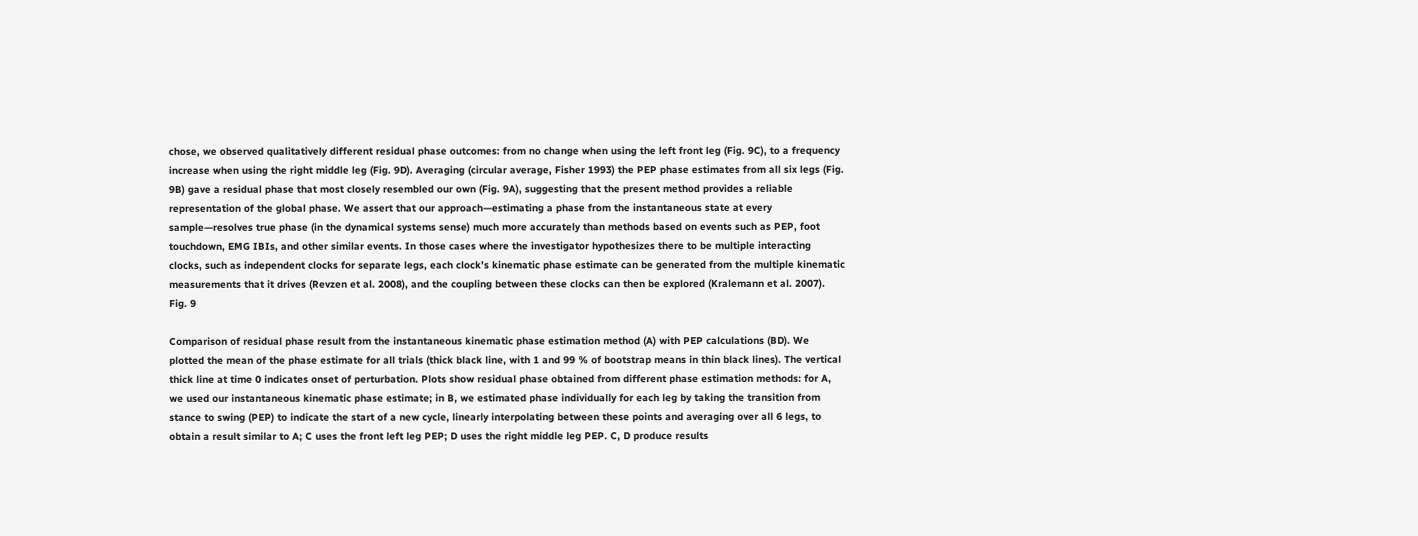chose, we observed qualitatively different residual phase outcomes: from no change when using the left front leg (Fig. 9C), to a frequency increase when using the right middle leg (Fig. 9D). Averaging (circular average, Fisher 1993) the PEP phase estimates from all six legs (Fig. 9B) gave a residual phase that most closely resembled our own (Fig. 9A), suggesting that the present method provides a reliable representation of the global phase. We assert that our approach—estimating a phase from the instantaneous state at every sample—resolves true phase (in the dynamical systems sense) much more accurately than methods based on events such as PEP, foot touchdown, EMG IBIs, and other similar events. In those cases where the investigator hypothesizes there to be multiple interacting clocks, such as independent clocks for separate legs, each clock’s kinematic phase estimate can be generated from the multiple kinematic measurements that it drives (Revzen et al. 2008), and the coupling between these clocks can then be explored (Kralemann et al. 2007).
Fig. 9

Comparison of residual phase result from the instantaneous kinematic phase estimation method (A) with PEP calculations (BD). We plotted the mean of the phase estimate for all trials (thick black line, with 1 and 99 % of bootstrap means in thin black lines). The vertical thick line at time 0 indicates onset of perturbation. Plots show residual phase obtained from different phase estimation methods: for A, we used our instantaneous kinematic phase estimate; in B, we estimated phase individually for each leg by taking the transition from stance to swing (PEP) to indicate the start of a new cycle, linearly interpolating between these points and averaging over all 6 legs, to obtain a result similar to A; C uses the front left leg PEP; D uses the right middle leg PEP. C, D produce results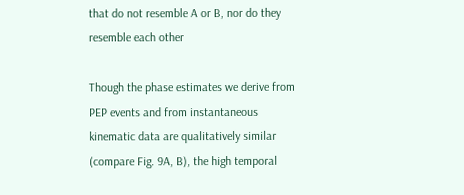that do not resemble A or B, nor do they resemble each other

Though the phase estimates we derive from PEP events and from instantaneous kinematic data are qualitatively similar (compare Fig. 9A, B), the high temporal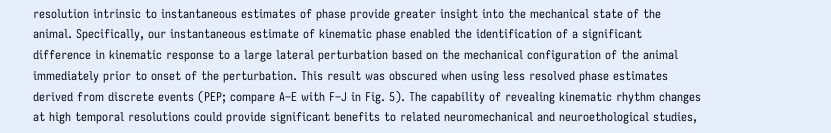resolution intrinsic to instantaneous estimates of phase provide greater insight into the mechanical state of the animal. Specifically, our instantaneous estimate of kinematic phase enabled the identification of a significant difference in kinematic response to a large lateral perturbation based on the mechanical configuration of the animal immediately prior to onset of the perturbation. This result was obscured when using less resolved phase estimates derived from discrete events (PEP; compare A–E with F–J in Fig. 5). The capability of revealing kinematic rhythm changes at high temporal resolutions could provide significant benefits to related neuromechanical and neuroethological studies,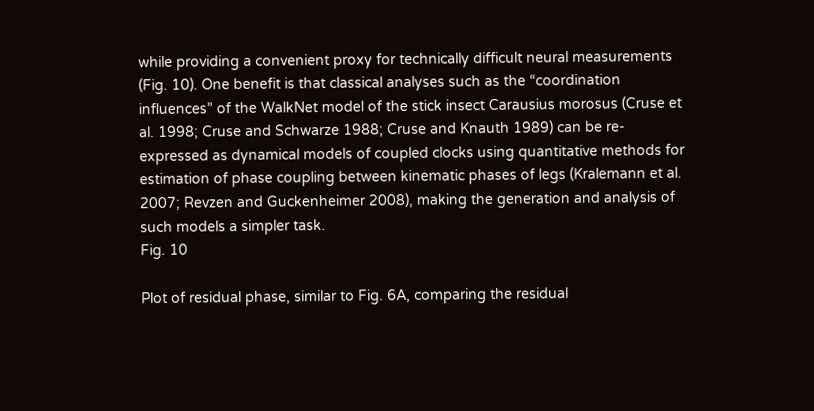while providing a convenient proxy for technically difficult neural measurements (Fig. 10). One benefit is that classical analyses such as the “coordination influences” of the WalkNet model of the stick insect Carausius morosus (Cruse et al. 1998; Cruse and Schwarze 1988; Cruse and Knauth 1989) can be re-expressed as dynamical models of coupled clocks using quantitative methods for estimation of phase coupling between kinematic phases of legs (Kralemann et al. 2007; Revzen and Guckenheimer 2008), making the generation and analysis of such models a simpler task.
Fig. 10

Plot of residual phase, similar to Fig. 6A, comparing the residual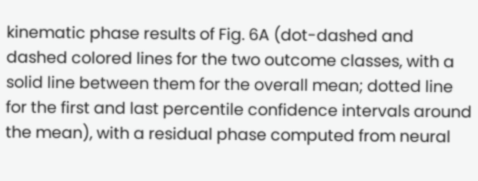kinematic phase results of Fig. 6A (dot-dashed and dashed colored lines for the two outcome classes, with a solid line between them for the overall mean; dotted line for the first and last percentile confidence intervals around the mean), with a residual phase computed from neural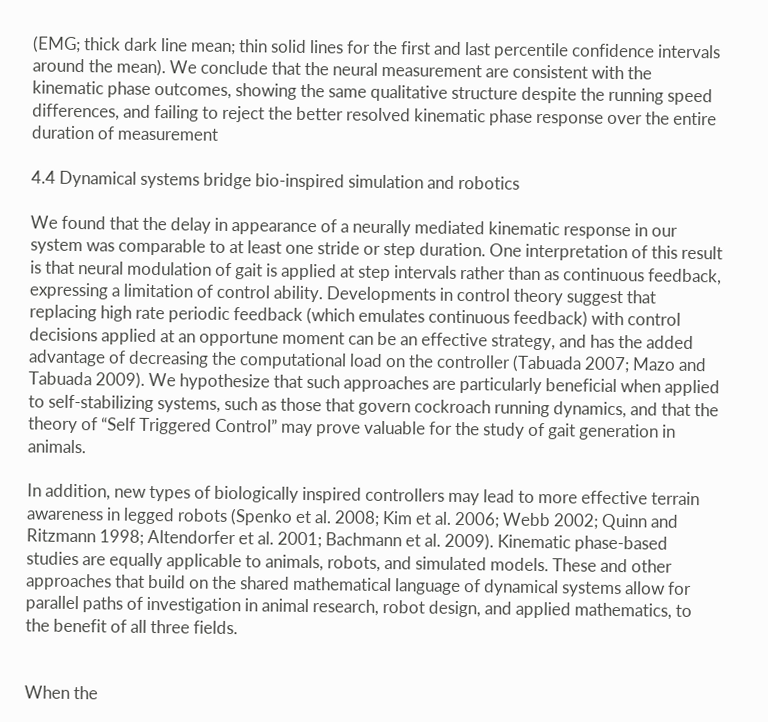(EMG; thick dark line mean; thin solid lines for the first and last percentile confidence intervals around the mean). We conclude that the neural measurement are consistent with the kinematic phase outcomes, showing the same qualitative structure despite the running speed differences, and failing to reject the better resolved kinematic phase response over the entire duration of measurement

4.4 Dynamical systems bridge bio-inspired simulation and robotics

We found that the delay in appearance of a neurally mediated kinematic response in our system was comparable to at least one stride or step duration. One interpretation of this result is that neural modulation of gait is applied at step intervals rather than as continuous feedback, expressing a limitation of control ability. Developments in control theory suggest that replacing high rate periodic feedback (which emulates continuous feedback) with control decisions applied at an opportune moment can be an effective strategy, and has the added advantage of decreasing the computational load on the controller (Tabuada 2007; Mazo and Tabuada 2009). We hypothesize that such approaches are particularly beneficial when applied to self-stabilizing systems, such as those that govern cockroach running dynamics, and that the theory of “Self Triggered Control” may prove valuable for the study of gait generation in animals.

In addition, new types of biologically inspired controllers may lead to more effective terrain awareness in legged robots (Spenko et al. 2008; Kim et al. 2006; Webb 2002; Quinn and Ritzmann 1998; Altendorfer et al. 2001; Bachmann et al. 2009). Kinematic phase-based studies are equally applicable to animals, robots, and simulated models. These and other approaches that build on the shared mathematical language of dynamical systems allow for parallel paths of investigation in animal research, robot design, and applied mathematics, to the benefit of all three fields.


When the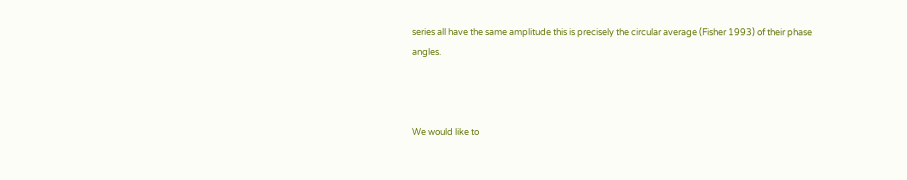series all have the same amplitude this is precisely the circular average (Fisher 1993) of their phase angles.



We would like to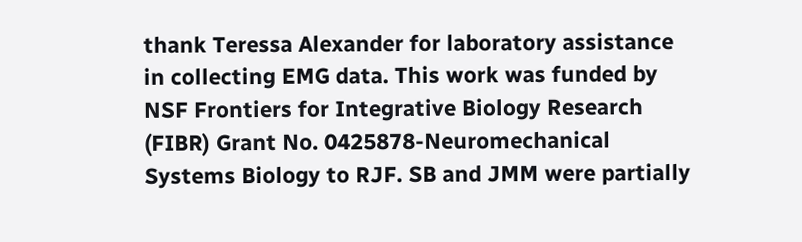thank Teressa Alexander for laboratory assistance in collecting EMG data. This work was funded by NSF Frontiers for Integrative Biology Research (FIBR) Grant No. 0425878-Neuromechanical Systems Biology to RJF. SB and JMM were partially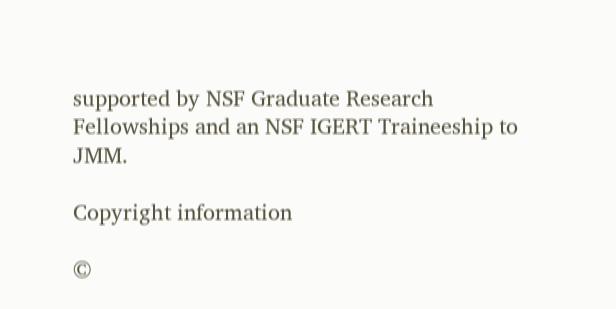supported by NSF Graduate Research Fellowships and an NSF IGERT Traineeship to JMM.

Copyright information

©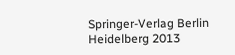Springer-Verlag Berlin Heidelberg 2013